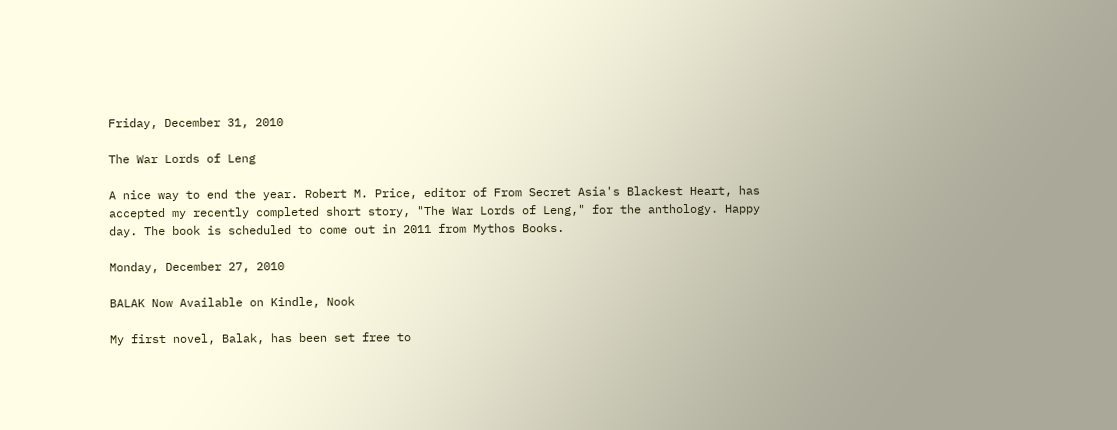Friday, December 31, 2010

The War Lords of Leng

A nice way to end the year. Robert M. Price, editor of From Secret Asia's Blackest Heart, has accepted my recently completed short story, "The War Lords of Leng," for the anthology. Happy day. The book is scheduled to come out in 2011 from Mythos Books.

Monday, December 27, 2010

BALAK Now Available on Kindle, Nook

My first novel, Balak, has been set free to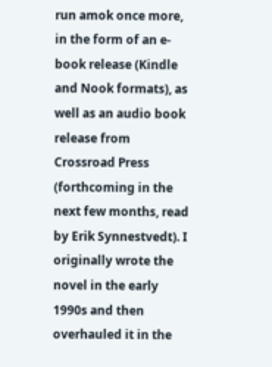run amok once more, in the form of an e-book release (Kindle and Nook formats), as well as an audio book release from Crossroad Press (forthcoming in the next few months, read by Erik Synnestvedt). I originally wrote the novel in the early 1990s and then overhauled it in the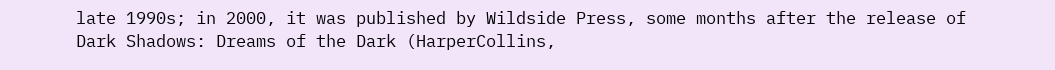late 1990s; in 2000, it was published by Wildside Press, some months after the release of Dark Shadows: Dreams of the Dark (HarperCollins,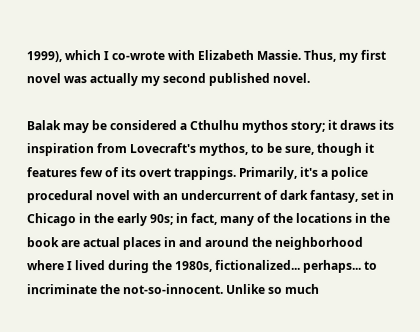1999), which I co-wrote with Elizabeth Massie. Thus, my first novel was actually my second published novel.

Balak may be considered a Cthulhu mythos story; it draws its inspiration from Lovecraft's mythos, to be sure, though it features few of its overt trappings. Primarily, it's a police procedural novel with an undercurrent of dark fantasy, set in Chicago in the early 90s; in fact, many of the locations in the book are actual places in and around the neighborhood where I lived during the 1980s, fictionalized... perhaps... to incriminate the not-so-innocent. Unlike so much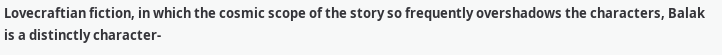Lovecraftian fiction, in which the cosmic scope of the story so frequently overshadows the characters, Balak is a distinctly character-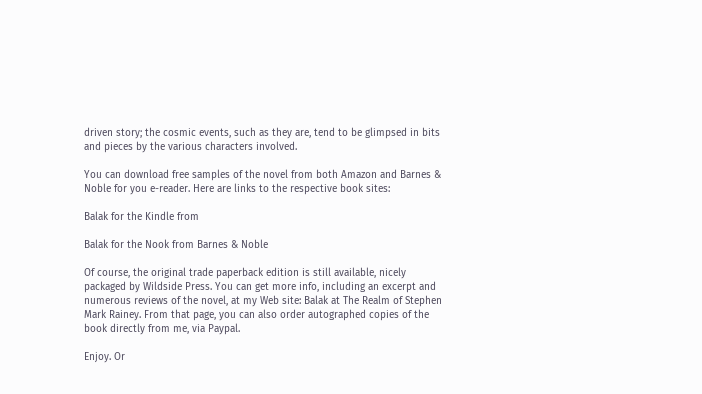driven story; the cosmic events, such as they are, tend to be glimpsed in bits and pieces by the various characters involved.

You can download free samples of the novel from both Amazon and Barnes & Noble for you e-reader. Here are links to the respective book sites:

Balak for the Kindle from

Balak for the Nook from Barnes & Noble

Of course, the original trade paperback edition is still available, nicely packaged by Wildside Press. You can get more info, including an excerpt and numerous reviews of the novel, at my Web site: Balak at The Realm of Stephen Mark Rainey. From that page, you can also order autographed copies of the book directly from me, via Paypal.

Enjoy. Or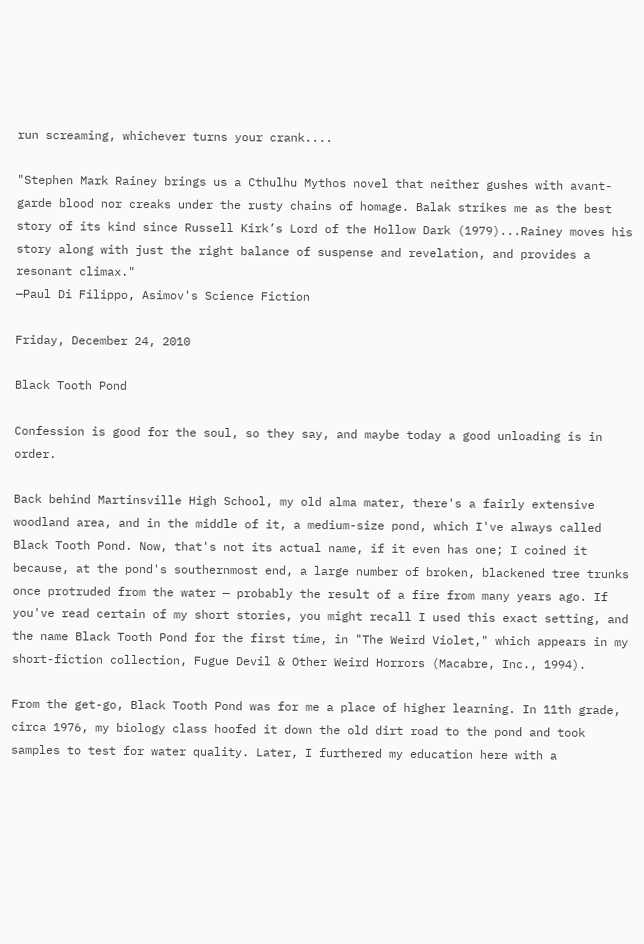run screaming, whichever turns your crank....

"Stephen Mark Rainey brings us a Cthulhu Mythos novel that neither gushes with avant-garde blood nor creaks under the rusty chains of homage. Balak strikes me as the best story of its kind since Russell Kirk’s Lord of the Hollow Dark (1979)...Rainey moves his story along with just the right balance of suspense and revelation, and provides a resonant climax."
—Paul Di Filippo, Asimov's Science Fiction

Friday, December 24, 2010

Black Tooth Pond

Confession is good for the soul, so they say, and maybe today a good unloading is in order.

Back behind Martinsville High School, my old alma mater, there's a fairly extensive woodland area, and in the middle of it, a medium-size pond, which I've always called Black Tooth Pond. Now, that's not its actual name, if it even has one; I coined it because, at the pond's southernmost end, a large number of broken, blackened tree trunks once protruded from the water — probably the result of a fire from many years ago. If you've read certain of my short stories, you might recall I used this exact setting, and the name Black Tooth Pond for the first time, in "The Weird Violet," which appears in my short-fiction collection, Fugue Devil & Other Weird Horrors (Macabre, Inc., 1994).

From the get-go, Black Tooth Pond was for me a place of higher learning. In 11th grade, circa 1976, my biology class hoofed it down the old dirt road to the pond and took samples to test for water quality. Later, I furthered my education here with a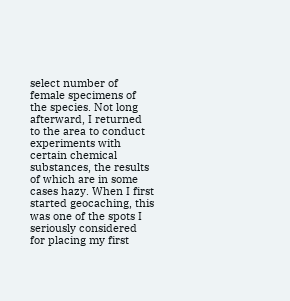select number of female specimens of the species. Not long afterward, I returned to the area to conduct experiments with certain chemical substances, the results of which are in some cases hazy. When I first started geocaching, this was one of the spots I seriously considered for placing my first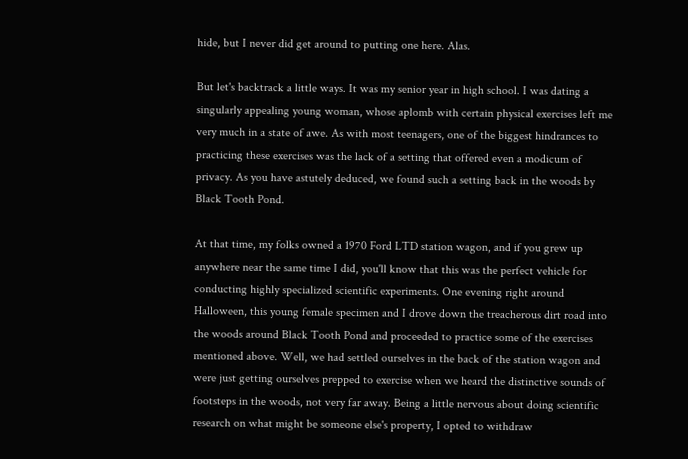hide, but I never did get around to putting one here. Alas.

But let's backtrack a little ways. It was my senior year in high school. I was dating a singularly appealing young woman, whose aplomb with certain physical exercises left me very much in a state of awe. As with most teenagers, one of the biggest hindrances to practicing these exercises was the lack of a setting that offered even a modicum of privacy. As you have astutely deduced, we found such a setting back in the woods by Black Tooth Pond.

At that time, my folks owned a 1970 Ford LTD station wagon, and if you grew up anywhere near the same time I did, you'll know that this was the perfect vehicle for conducting highly specialized scientific experiments. One evening right around Halloween, this young female specimen and I drove down the treacherous dirt road into the woods around Black Tooth Pond and proceeded to practice some of the exercises mentioned above. Well, we had settled ourselves in the back of the station wagon and were just getting ourselves prepped to exercise when we heard the distinctive sounds of footsteps in the woods, not very far away. Being a little nervous about doing scientific research on what might be someone else's property, I opted to withdraw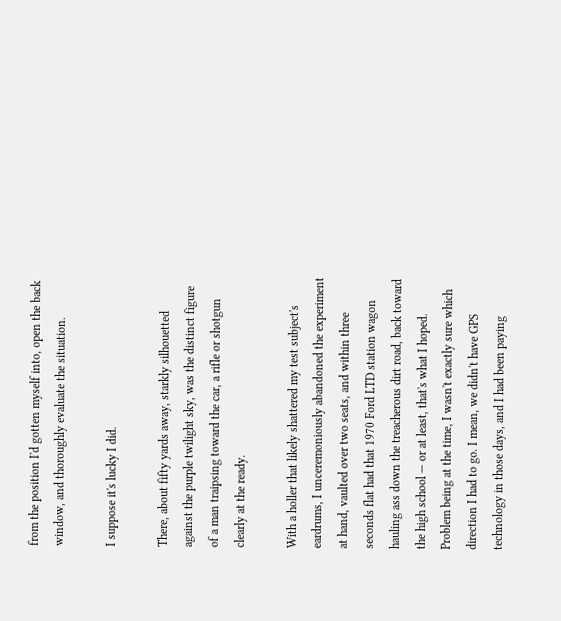from the position I'd gotten myself into, open the back window, and thoroughly evaluate the situation.

I suppose it's lucky I did.

There, about fifty yards away, starkly silhouetted against the purple twilight sky, was the distinct figure of a man traipsing toward the car, a rifle or shotgun clearly at the ready.

With a holler that likely shattered my test subject's eardrums, I unceremoniously abandoned the experiment at hand, vaulted over two seats, and within three seconds flat had that 1970 Ford LTD station wagon hauling ass down the treacherous dirt road, back toward the high school — or at least, that's what I hoped. Problem being at the time, I wasn't exactly sure which direction I had to go. I mean, we didn't have GPS technology in those days, and I had been paying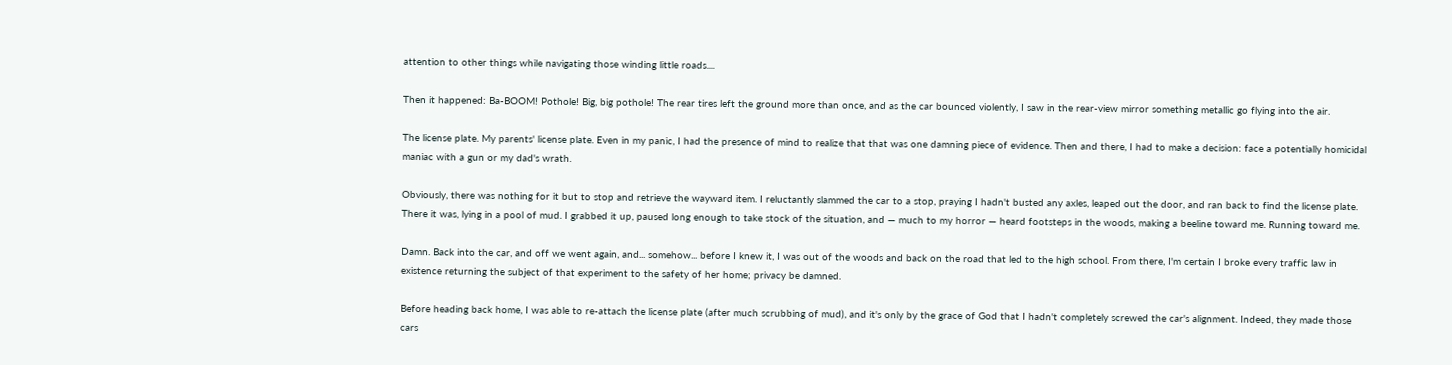attention to other things while navigating those winding little roads....

Then it happened: Ba-BOOM! Pothole! Big, big pothole! The rear tires left the ground more than once, and as the car bounced violently, I saw in the rear-view mirror something metallic go flying into the air.

The license plate. My parents' license plate. Even in my panic, I had the presence of mind to realize that that was one damning piece of evidence. Then and there, I had to make a decision: face a potentially homicidal maniac with a gun or my dad's wrath.

Obviously, there was nothing for it but to stop and retrieve the wayward item. I reluctantly slammed the car to a stop, praying I hadn't busted any axles, leaped out the door, and ran back to find the license plate. There it was, lying in a pool of mud. I grabbed it up, paused long enough to take stock of the situation, and — much to my horror — heard footsteps in the woods, making a beeline toward me. Running toward me.

Damn. Back into the car, and off we went again, and... somehow... before I knew it, I was out of the woods and back on the road that led to the high school. From there, I'm certain I broke every traffic law in existence returning the subject of that experiment to the safety of her home; privacy be damned.

Before heading back home, I was able to re-attach the license plate (after much scrubbing of mud), and it's only by the grace of God that I hadn't completely screwed the car's alignment. Indeed, they made those cars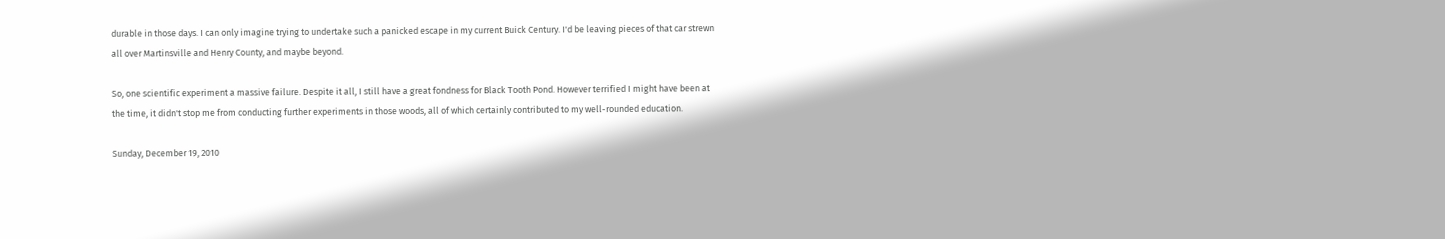durable in those days. I can only imagine trying to undertake such a panicked escape in my current Buick Century. I'd be leaving pieces of that car strewn all over Martinsville and Henry County, and maybe beyond.

So, one scientific experiment a massive failure. Despite it all, I still have a great fondness for Black Tooth Pond. However terrified I might have been at the time, it didn't stop me from conducting further experiments in those woods, all of which certainly contributed to my well-rounded education.

Sunday, December 19, 2010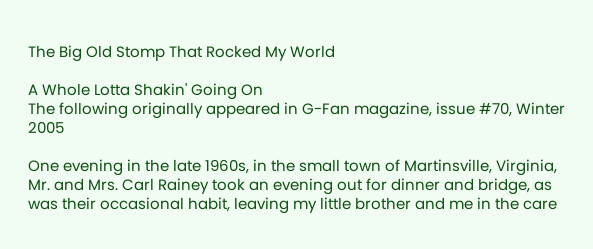The Big Old Stomp That Rocked My World

A Whole Lotta Shakin' Going On
The following originally appeared in G-Fan magazine, issue #70, Winter 2005

One evening in the late 1960s, in the small town of Martinsville, Virginia, Mr. and Mrs. Carl Rainey took an evening out for dinner and bridge, as was their occasional habit, leaving my little brother and me in the care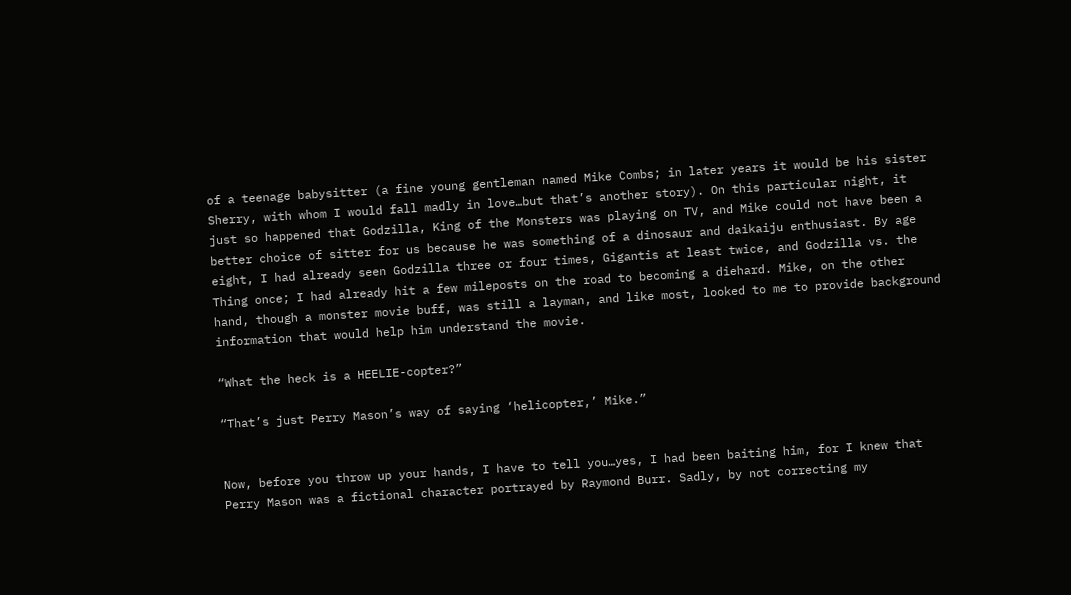of a teenage babysitter (a fine young gentleman named Mike Combs; in later years it would be his sister Sherry, with whom I would fall madly in love…but that’s another story). On this particular night, it just so happened that Godzilla, King of the Monsters was playing on TV, and Mike could not have been a better choice of sitter for us because he was something of a dinosaur and daikaiju enthusiast. By age eight, I had already seen Godzilla three or four times, Gigantis at least twice, and Godzilla vs. the Thing once; I had already hit a few mileposts on the road to becoming a diehard. Mike, on the other hand, though a monster movie buff, was still a layman, and like most, looked to me to provide background information that would help him understand the movie.

“What the heck is a HEELIE-copter?”

“That’s just Perry Mason’s way of saying ‘helicopter,’ Mike.”


Now, before you throw up your hands, I have to tell you…yes, I had been baiting him, for I knew that Perry Mason was a fictional character portrayed by Raymond Burr. Sadly, by not correcting my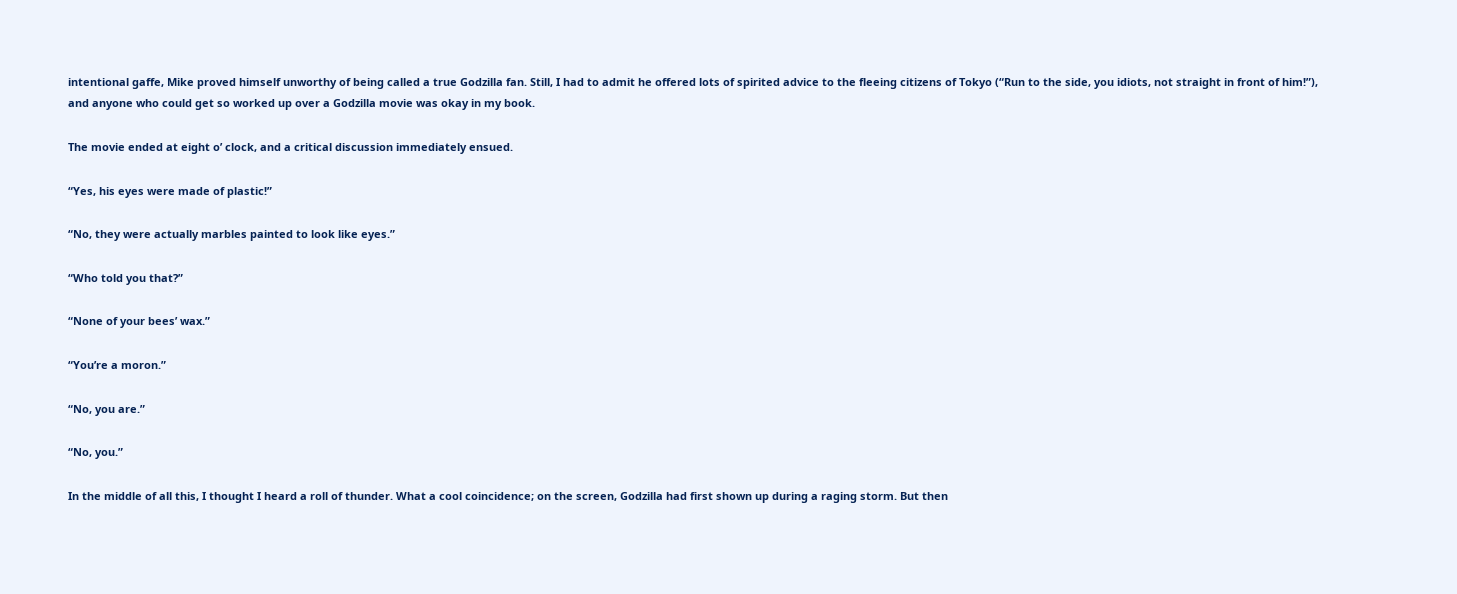intentional gaffe, Mike proved himself unworthy of being called a true Godzilla fan. Still, I had to admit he offered lots of spirited advice to the fleeing citizens of Tokyo (“Run to the side, you idiots, not straight in front of him!”), and anyone who could get so worked up over a Godzilla movie was okay in my book.

The movie ended at eight o’ clock, and a critical discussion immediately ensued.

“Yes, his eyes were made of plastic!”

“No, they were actually marbles painted to look like eyes.”

“Who told you that?”

“None of your bees’ wax.”

“You’re a moron.”

“No, you are.”

“No, you.”

In the middle of all this, I thought I heard a roll of thunder. What a cool coincidence; on the screen, Godzilla had first shown up during a raging storm. But then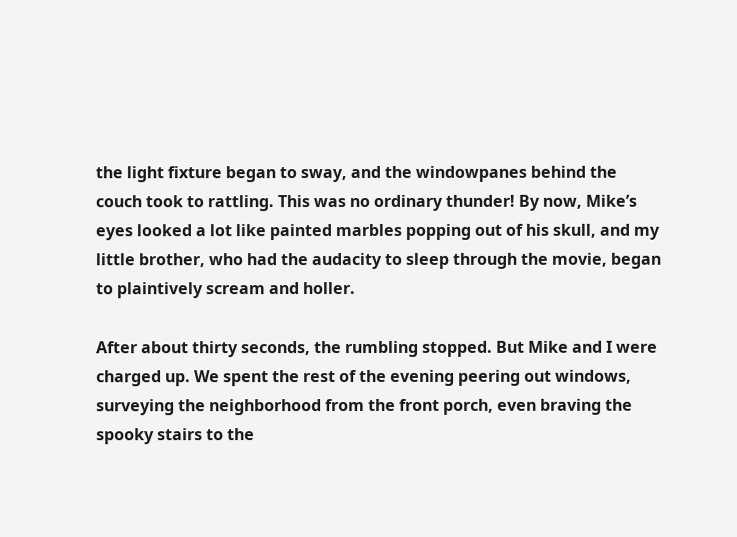the light fixture began to sway, and the windowpanes behind the couch took to rattling. This was no ordinary thunder! By now, Mike’s eyes looked a lot like painted marbles popping out of his skull, and my little brother, who had the audacity to sleep through the movie, began to plaintively scream and holler.

After about thirty seconds, the rumbling stopped. But Mike and I were charged up. We spent the rest of the evening peering out windows, surveying the neighborhood from the front porch, even braving the spooky stairs to the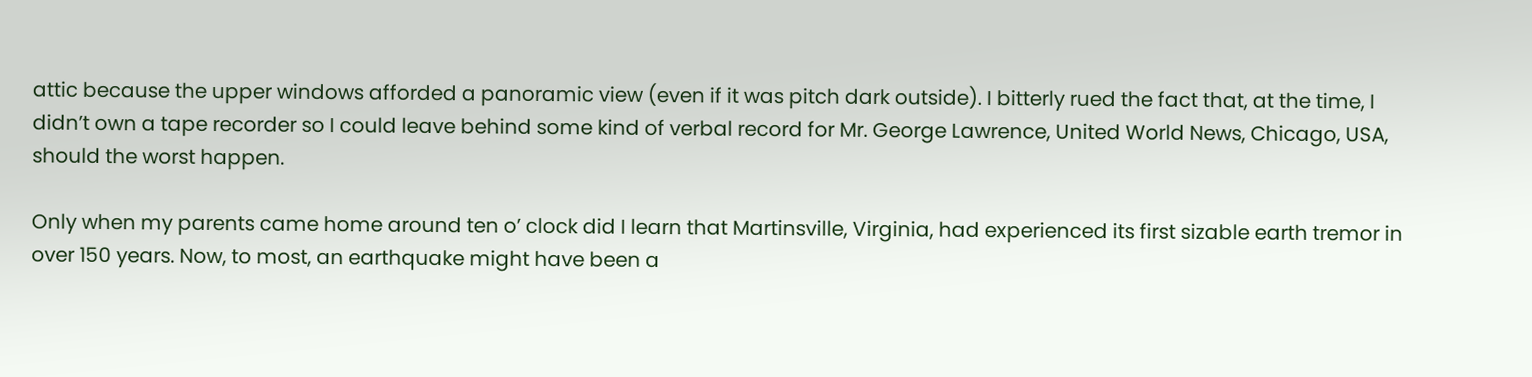attic because the upper windows afforded a panoramic view (even if it was pitch dark outside). I bitterly rued the fact that, at the time, I didn’t own a tape recorder so I could leave behind some kind of verbal record for Mr. George Lawrence, United World News, Chicago, USA, should the worst happen.

Only when my parents came home around ten o’ clock did I learn that Martinsville, Virginia, had experienced its first sizable earth tremor in over 150 years. Now, to most, an earthquake might have been a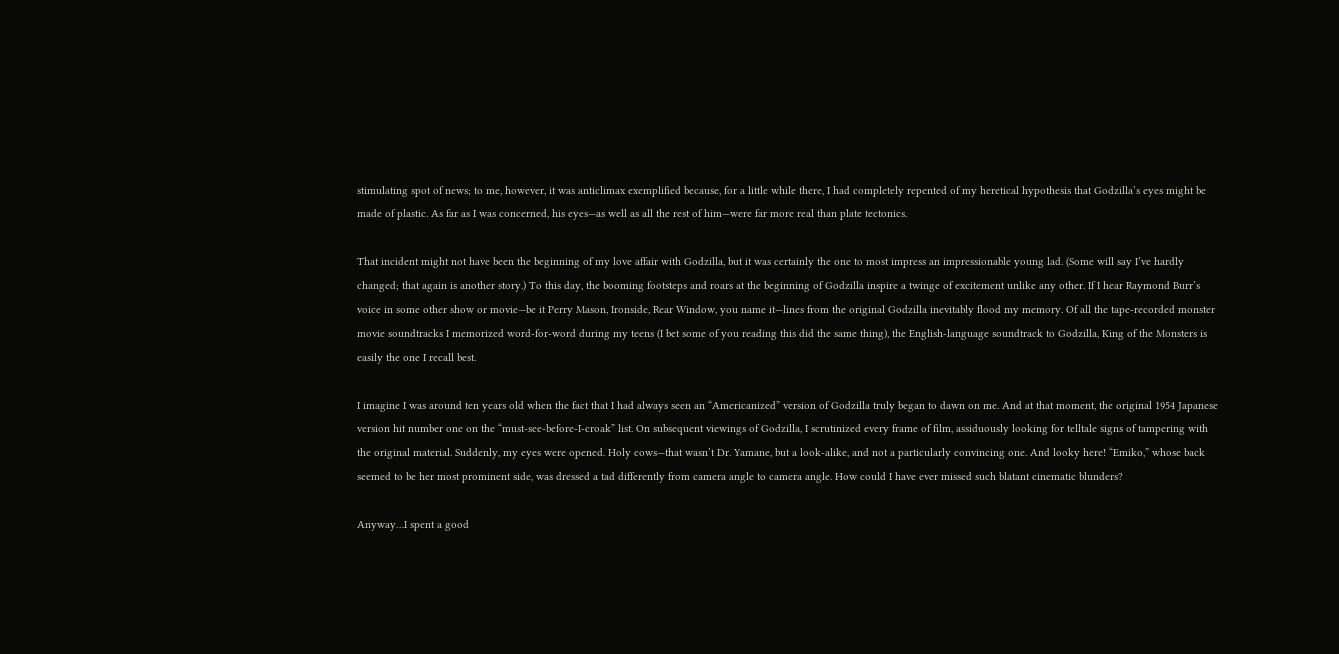stimulating spot of news; to me, however, it was anticlimax exemplified because, for a little while there, I had completely repented of my heretical hypothesis that Godzilla’s eyes might be made of plastic. As far as I was concerned, his eyes—as well as all the rest of him—were far more real than plate tectonics.

That incident might not have been the beginning of my love affair with Godzilla, but it was certainly the one to most impress an impressionable young lad. (Some will say I’ve hardly changed; that again is another story.) To this day, the booming footsteps and roars at the beginning of Godzilla inspire a twinge of excitement unlike any other. If I hear Raymond Burr’s voice in some other show or movie—be it Perry Mason, Ironside, Rear Window, you name it—lines from the original Godzilla inevitably flood my memory. Of all the tape-recorded monster movie soundtracks I memorized word-for-word during my teens (I bet some of you reading this did the same thing), the English-language soundtrack to Godzilla, King of the Monsters is easily the one I recall best.

I imagine I was around ten years old when the fact that I had always seen an “Americanized” version of Godzilla truly began to dawn on me. And at that moment, the original 1954 Japanese version hit number one on the “must-see-before-I-croak” list. On subsequent viewings of Godzilla, I scrutinized every frame of film, assiduously looking for telltale signs of tampering with the original material. Suddenly, my eyes were opened. Holy cows—that wasn’t Dr. Yamane, but a look-alike, and not a particularly convincing one. And looky here! “Emiko,” whose back seemed to be her most prominent side, was dressed a tad differently from camera angle to camera angle. How could I have ever missed such blatant cinematic blunders?

Anyway…I spent a good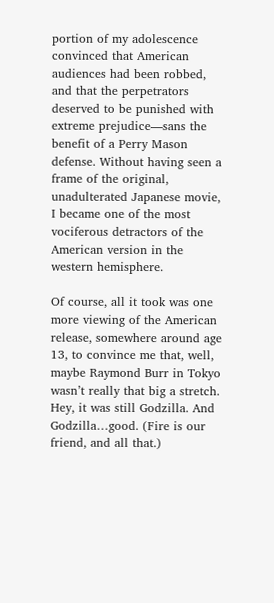portion of my adolescence convinced that American audiences had been robbed, and that the perpetrators deserved to be punished with extreme prejudice—sans the benefit of a Perry Mason defense. Without having seen a frame of the original, unadulterated Japanese movie, I became one of the most vociferous detractors of the American version in the western hemisphere.

Of course, all it took was one more viewing of the American release, somewhere around age 13, to convince me that, well, maybe Raymond Burr in Tokyo wasn’t really that big a stretch. Hey, it was still Godzilla. And Godzilla…good. (Fire is our friend, and all that.)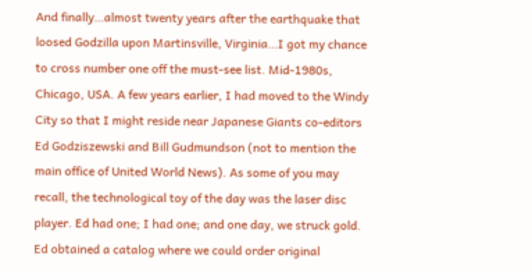And finally…almost twenty years after the earthquake that loosed Godzilla upon Martinsville, Virginia…I got my chance to cross number one off the must-see list. Mid-1980s, Chicago, USA. A few years earlier, I had moved to the Windy City so that I might reside near Japanese Giants co-editors Ed Godziszewski and Bill Gudmundson (not to mention the main office of United World News). As some of you may recall, the technological toy of the day was the laser disc player. Ed had one; I had one; and one day, we struck gold. Ed obtained a catalog where we could order original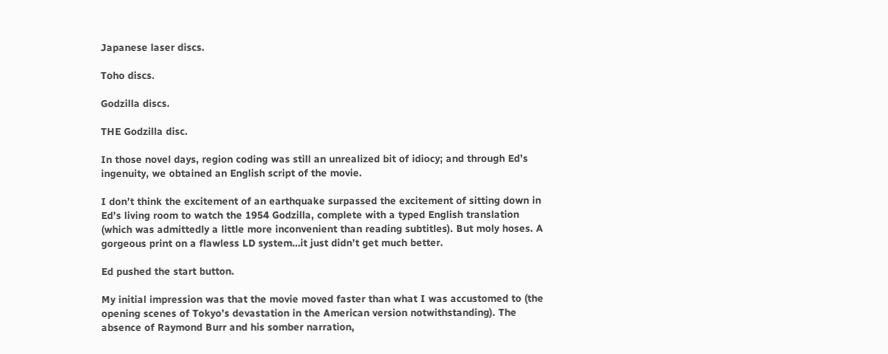Japanese laser discs.

Toho discs.

Godzilla discs.

THE Godzilla disc.

In those novel days, region coding was still an unrealized bit of idiocy; and through Ed’s ingenuity, we obtained an English script of the movie.

I don’t think the excitement of an earthquake surpassed the excitement of sitting down in Ed’s living room to watch the 1954 Godzilla, complete with a typed English translation (which was admittedly a little more inconvenient than reading subtitles). But moly hoses. A gorgeous print on a flawless LD system…it just didn’t get much better.

Ed pushed the start button.

My initial impression was that the movie moved faster than what I was accustomed to (the opening scenes of Tokyo’s devastation in the American version notwithstanding). The absence of Raymond Burr and his somber narration,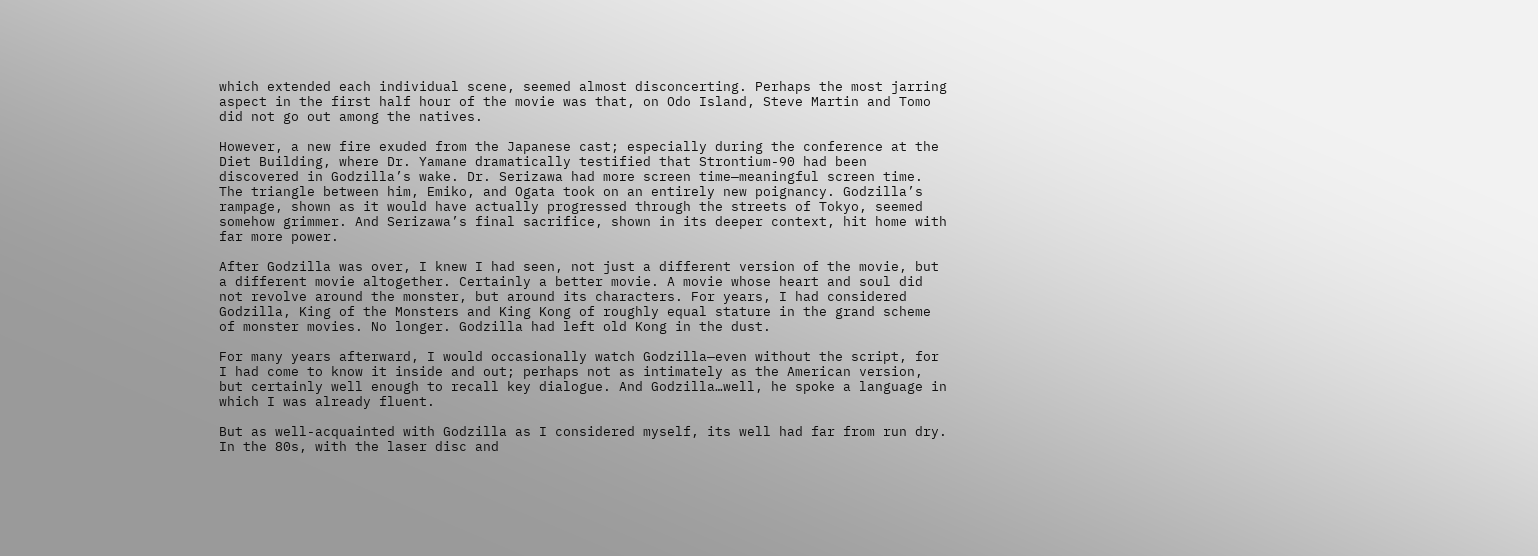which extended each individual scene, seemed almost disconcerting. Perhaps the most jarring aspect in the first half hour of the movie was that, on Odo Island, Steve Martin and Tomo did not go out among the natives.

However, a new fire exuded from the Japanese cast; especially during the conference at the Diet Building, where Dr. Yamane dramatically testified that Strontium-90 had been discovered in Godzilla’s wake. Dr. Serizawa had more screen time—meaningful screen time. The triangle between him, Emiko, and Ogata took on an entirely new poignancy. Godzilla’s rampage, shown as it would have actually progressed through the streets of Tokyo, seemed somehow grimmer. And Serizawa’s final sacrifice, shown in its deeper context, hit home with far more power.

After Godzilla was over, I knew I had seen, not just a different version of the movie, but a different movie altogether. Certainly a better movie. A movie whose heart and soul did not revolve around the monster, but around its characters. For years, I had considered Godzilla, King of the Monsters and King Kong of roughly equal stature in the grand scheme of monster movies. No longer. Godzilla had left old Kong in the dust.

For many years afterward, I would occasionally watch Godzilla—even without the script, for I had come to know it inside and out; perhaps not as intimately as the American version, but certainly well enough to recall key dialogue. And Godzilla…well, he spoke a language in which I was already fluent.

But as well-acquainted with Godzilla as I considered myself, its well had far from run dry. In the 80s, with the laser disc and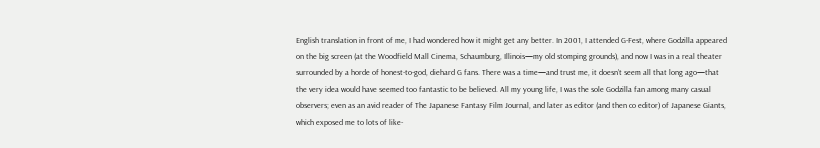English translation in front of me, I had wondered how it might get any better. In 2001, I attended G-Fest, where Godzilla appeared on the big screen (at the Woodfield Mall Cinema, Schaumburg, Illinois—my old stomping grounds), and now I was in a real theater surrounded by a horde of honest-to-god, diehard G fans. There was a time—and trust me, it doesn’t seem all that long ago—that the very idea would have seemed too fantastic to be believed. All my young life, I was the sole Godzilla fan among many casual observers; even as an avid reader of The Japanese Fantasy Film Journal, and later as editor (and then co editor) of Japanese Giants, which exposed me to lots of like-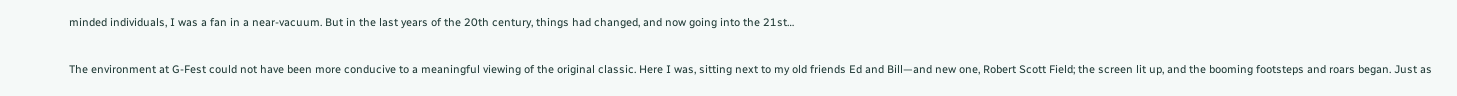minded individuals, I was a fan in a near-vacuum. But in the last years of the 20th century, things had changed, and now going into the 21st…

The environment at G-Fest could not have been more conducive to a meaningful viewing of the original classic. Here I was, sitting next to my old friends Ed and Bill—and new one, Robert Scott Field; the screen lit up, and the booming footsteps and roars began. Just as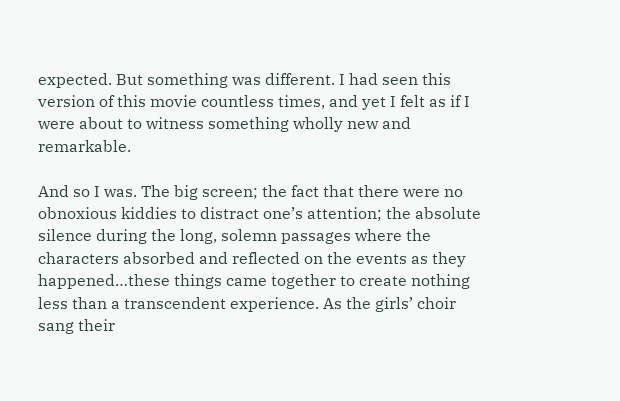expected. But something was different. I had seen this version of this movie countless times, and yet I felt as if I were about to witness something wholly new and remarkable.

And so I was. The big screen; the fact that there were no obnoxious kiddies to distract one’s attention; the absolute silence during the long, solemn passages where the characters absorbed and reflected on the events as they happened…these things came together to create nothing less than a transcendent experience. As the girls’ choir sang their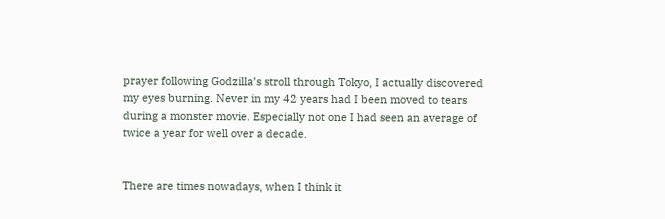prayer following Godzilla’s stroll through Tokyo, I actually discovered my eyes burning. Never in my 42 years had I been moved to tears during a monster movie. Especially not one I had seen an average of twice a year for well over a decade.


There are times nowadays, when I think it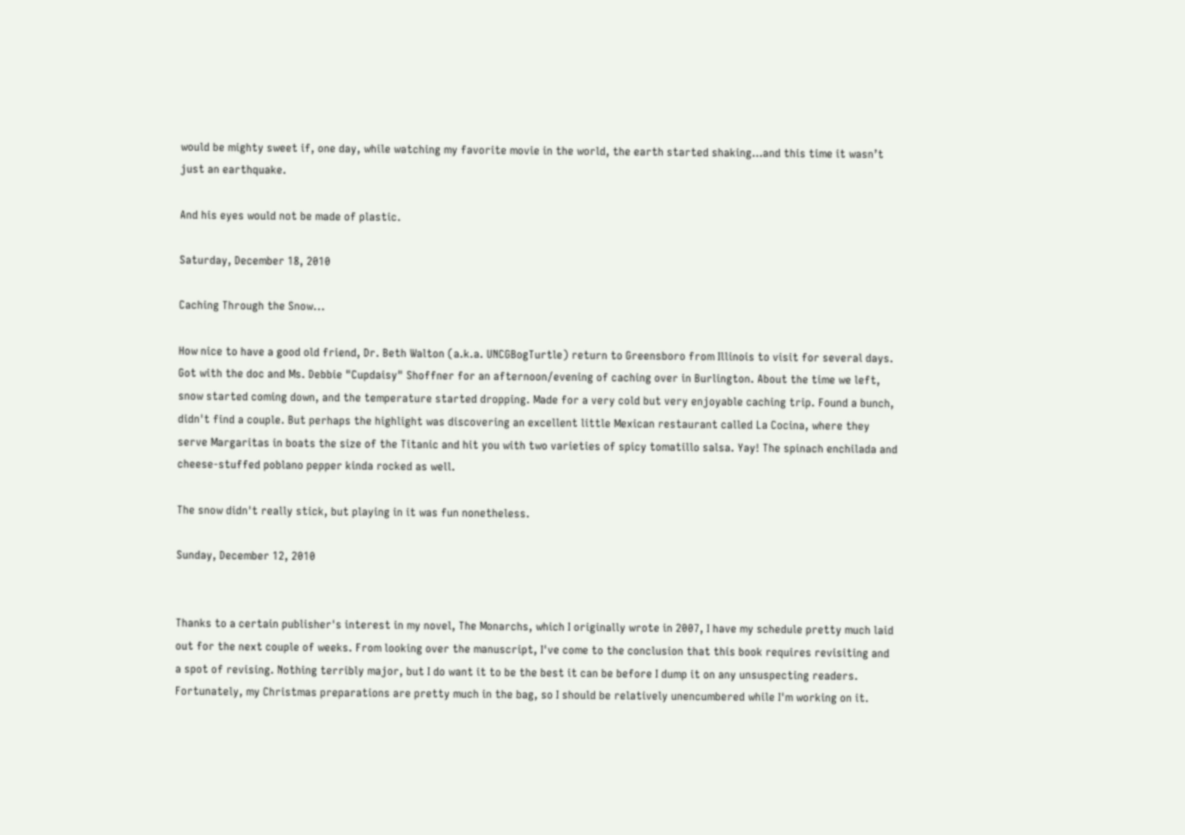would be mighty sweet if, one day, while watching my favorite movie in the world, the earth started shaking…and this time it wasn’t just an earthquake.

And his eyes would not be made of plastic.

Saturday, December 18, 2010

Caching Through the Snow...

How nice to have a good old friend, Dr. Beth Walton (a.k.a. UNCGBogTurtle) return to Greensboro from Illinois to visit for several days. Got with the doc and Ms. Debbie "Cupdaisy" Shoffner for an afternoon/evening of caching over in Burlington. About the time we left, snow started coming down, and the temperature started dropping. Made for a very cold but very enjoyable caching trip. Found a bunch, didn't find a couple. But perhaps the highlight was discovering an excellent little Mexican restaurant called La Cocina, where they serve Margaritas in boats the size of the Titanic and hit you with two varieties of spicy tomatillo salsa. Yay! The spinach enchilada and cheese-stuffed poblano pepper kinda rocked as well.

The snow didn't really stick, but playing in it was fun nonetheless.

Sunday, December 12, 2010


Thanks to a certain publisher's interest in my novel, The Monarchs, which I originally wrote in 2007, I have my schedule pretty much laid out for the next couple of weeks. From looking over the manuscript, I've come to the conclusion that this book requires revisiting and a spot of revising. Nothing terribly major, but I do want it to be the best it can be before I dump it on any unsuspecting readers. Fortunately, my Christmas preparations are pretty much in the bag, so I should be relatively unencumbered while I'm working on it.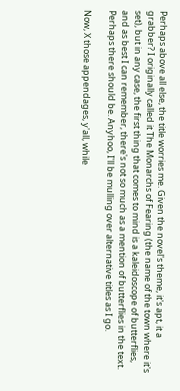Perhaps above all else, the title worries me. Given the novel's theme, it's apt, it a grabber? I originally called it The Monarchs of Fearing (the name of the town where it's set), but in any case, the first thing that comes to mind is a kaleidoscope of butterflies, and as best I can remember, there's not so much as a mention of butterflies in the text. Perhaps there should be. Anyhoo, I'll be mulling over alternative titles as I go.

Now, X those appendages, y'all, while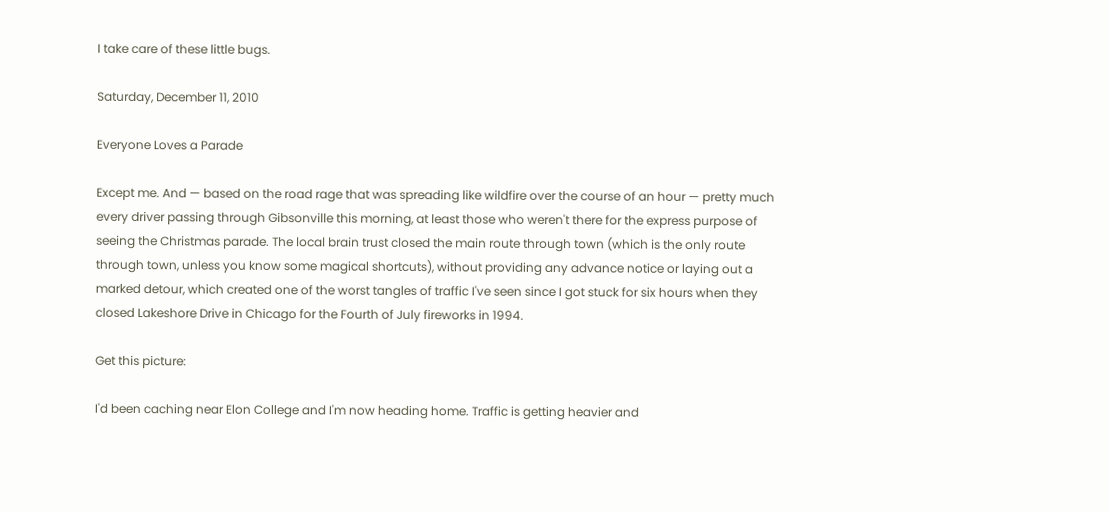I take care of these little bugs.

Saturday, December 11, 2010

Everyone Loves a Parade

Except me. And — based on the road rage that was spreading like wildfire over the course of an hour — pretty much every driver passing through Gibsonville this morning, at least those who weren't there for the express purpose of seeing the Christmas parade. The local brain trust closed the main route through town (which is the only route through town, unless you know some magical shortcuts), without providing any advance notice or laying out a marked detour, which created one of the worst tangles of traffic I've seen since I got stuck for six hours when they closed Lakeshore Drive in Chicago for the Fourth of July fireworks in 1994.

Get this picture:

I'd been caching near Elon College and I'm now heading home. Traffic is getting heavier and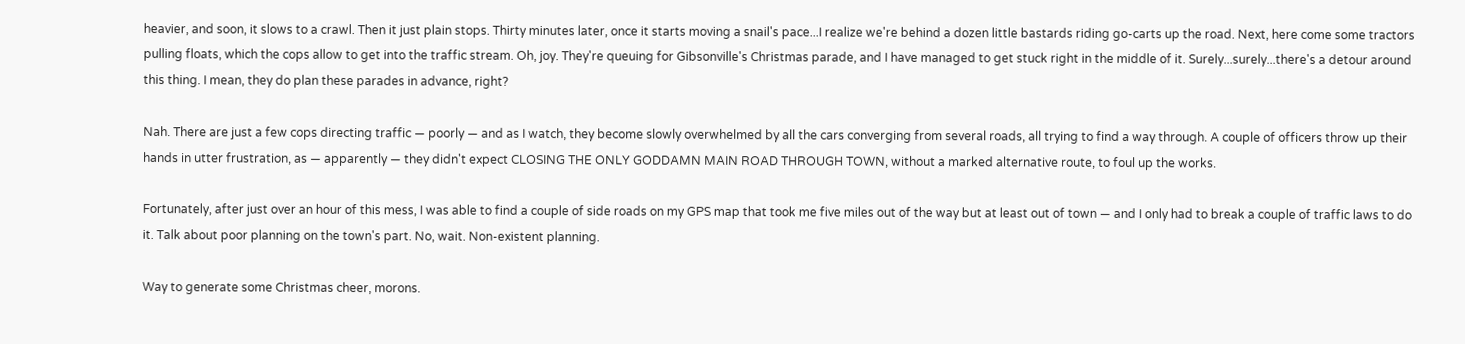heavier, and soon, it slows to a crawl. Then it just plain stops. Thirty minutes later, once it starts moving a snail's pace...I realize we're behind a dozen little bastards riding go-carts up the road. Next, here come some tractors pulling floats, which the cops allow to get into the traffic stream. Oh, joy. They're queuing for Gibsonville's Christmas parade, and I have managed to get stuck right in the middle of it. Surely...surely...there's a detour around this thing. I mean, they do plan these parades in advance, right?

Nah. There are just a few cops directing traffic — poorly — and as I watch, they become slowly overwhelmed by all the cars converging from several roads, all trying to find a way through. A couple of officers throw up their hands in utter frustration, as — apparently — they didn't expect CLOSING THE ONLY GODDAMN MAIN ROAD THROUGH TOWN, without a marked alternative route, to foul up the works.

Fortunately, after just over an hour of this mess, I was able to find a couple of side roads on my GPS map that took me five miles out of the way but at least out of town — and I only had to break a couple of traffic laws to do it. Talk about poor planning on the town's part. No, wait. Non-existent planning.

Way to generate some Christmas cheer, morons.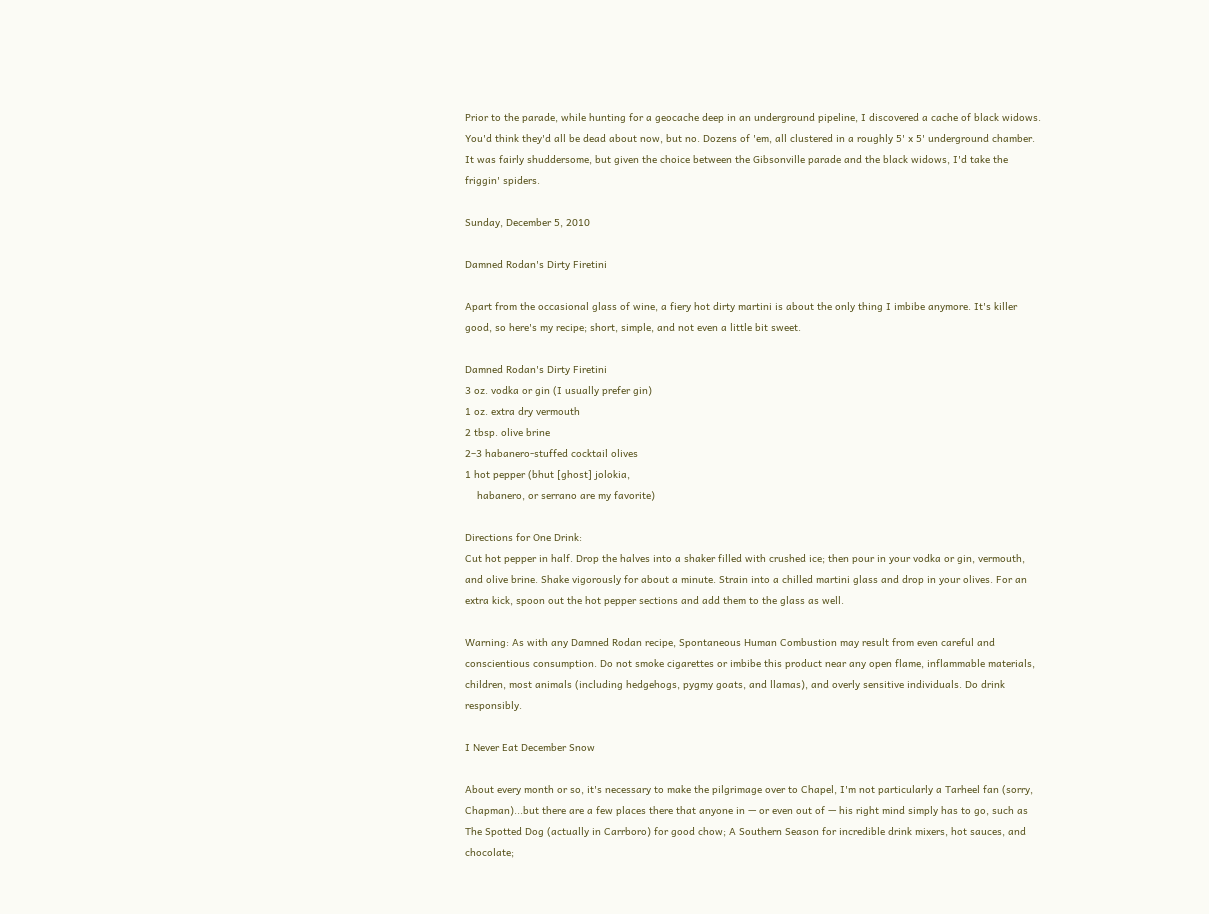Prior to the parade, while hunting for a geocache deep in an underground pipeline, I discovered a cache of black widows. You'd think they'd all be dead about now, but no. Dozens of 'em, all clustered in a roughly 5' x 5' underground chamber. It was fairly shuddersome, but given the choice between the Gibsonville parade and the black widows, I'd take the friggin' spiders.

Sunday, December 5, 2010

Damned Rodan's Dirty Firetini

Apart from the occasional glass of wine, a fiery hot dirty martini is about the only thing I imbibe anymore. It's killer good, so here's my recipe; short, simple, and not even a little bit sweet.

Damned Rodan's Dirty Firetini
3 oz. vodka or gin (I usually prefer gin)
1 oz. extra dry vermouth
2 tbsp. olive brine
2–3 habanero-stuffed cocktail olives
1 hot pepper (bhut [ghost] jolokia,
    habanero, or serrano are my favorite)

Directions for One Drink:
Cut hot pepper in half. Drop the halves into a shaker filled with crushed ice; then pour in your vodka or gin, vermouth, and olive brine. Shake vigorously for about a minute. Strain into a chilled martini glass and drop in your olives. For an extra kick, spoon out the hot pepper sections and add them to the glass as well.

Warning: As with any Damned Rodan recipe, Spontaneous Human Combustion may result from even careful and conscientious consumption. Do not smoke cigarettes or imbibe this product near any open flame, inflammable materials, children, most animals (including hedgehogs, pygmy goats, and llamas), and overly sensitive individuals. Do drink responsibly.

I Never Eat December Snow

About every month or so, it's necessary to make the pilgrimage over to Chapel, I'm not particularly a Tarheel fan (sorry, Chapman)...but there are a few places there that anyone in — or even out of — his right mind simply has to go, such as The Spotted Dog (actually in Carrboro) for good chow; A Southern Season for incredible drink mixers, hot sauces, and chocolate;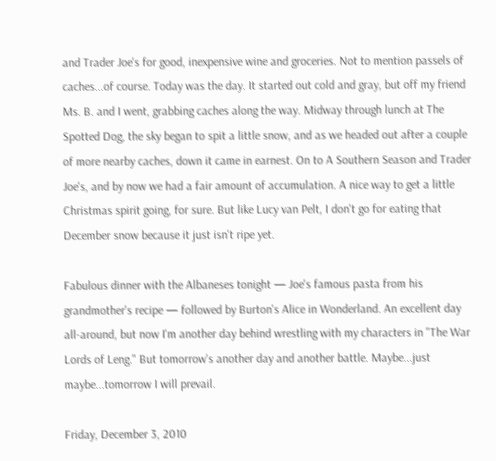and Trader Joe's for good, inexpensive wine and groceries. Not to mention passels of caches...of course. Today was the day. It started out cold and gray, but off my friend Ms. B. and I went, grabbing caches along the way. Midway through lunch at The Spotted Dog, the sky began to spit a little snow, and as we headed out after a couple of more nearby caches, down it came in earnest. On to A Southern Season and Trader Joe's, and by now we had a fair amount of accumulation. A nice way to get a little Christmas spirit going, for sure. But like Lucy van Pelt, I don't go for eating that December snow because it just isn't ripe yet.

Fabulous dinner with the Albaneses tonight — Joe's famous pasta from his grandmother's recipe — followed by Burton's Alice in Wonderland. An excellent day all-around, but now I'm another day behind wrestling with my characters in "The War Lords of Leng." But tomorrow's another day and another battle. Maybe...just maybe...tomorrow I will prevail.

Friday, December 3, 2010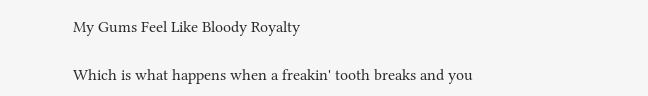My Gums Feel Like Bloody Royalty

Which is what happens when a freakin' tooth breaks and you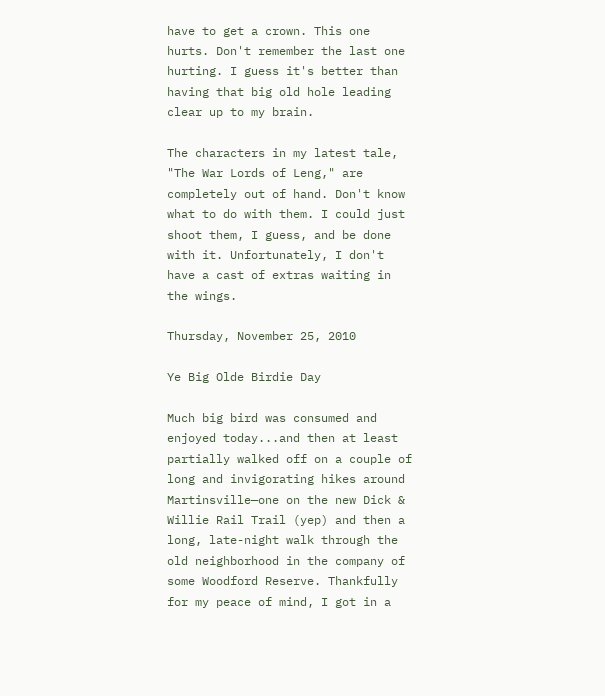have to get a crown. This one hurts. Don't remember the last one hurting. I guess it's better than having that big old hole leading clear up to my brain.

The characters in my latest tale, "The War Lords of Leng," are completely out of hand. Don't know what to do with them. I could just shoot them, I guess, and be done with it. Unfortunately, I don't have a cast of extras waiting in the wings.

Thursday, November 25, 2010

Ye Big Olde Birdie Day

Much big bird was consumed and enjoyed today...and then at least partially walked off on a couple of long and invigorating hikes around Martinsville—one on the new Dick & Willie Rail Trail (yep) and then a long, late-night walk through the old neighborhood in the company of some Woodford Reserve. Thankfully for my peace of mind, I got in a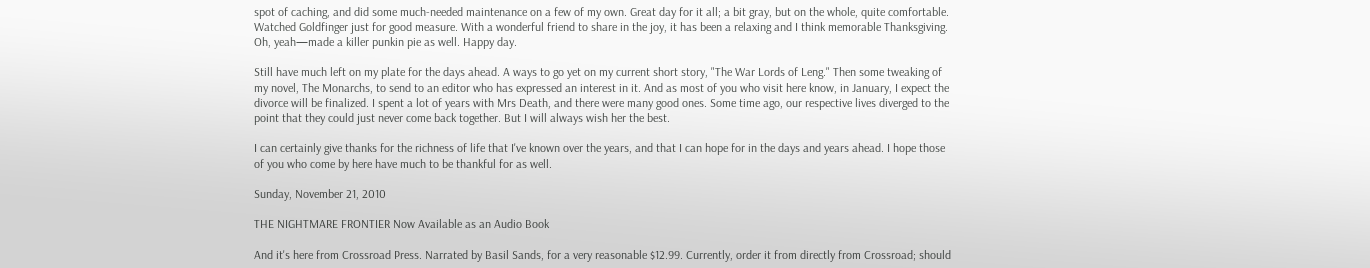spot of caching, and did some much-needed maintenance on a few of my own. Great day for it all; a bit gray, but on the whole, quite comfortable. Watched Goldfinger just for good measure. With a wonderful friend to share in the joy, it has been a relaxing and I think memorable Thanksgiving. Oh, yeah—made a killer punkin pie as well. Happy day.

Still have much left on my plate for the days ahead. A ways to go yet on my current short story, "The War Lords of Leng." Then some tweaking of my novel, The Monarchs, to send to an editor who has expressed an interest in it. And as most of you who visit here know, in January, I expect the divorce will be finalized. I spent a lot of years with Mrs Death, and there were many good ones. Some time ago, our respective lives diverged to the point that they could just never come back together. But I will always wish her the best.

I can certainly give thanks for the richness of life that I've known over the years, and that I can hope for in the days and years ahead. I hope those of you who come by here have much to be thankful for as well.

Sunday, November 21, 2010

THE NIGHTMARE FRONTIER Now Available as an Audio Book

And it's here from Crossroad Press. Narrated by Basil Sands, for a very reasonable $12.99. Currently, order it from directly from Crossroad; should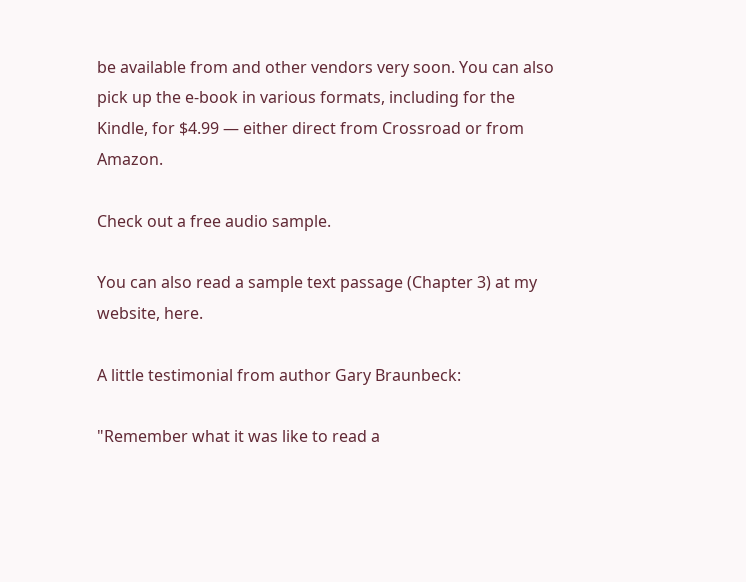be available from and other vendors very soon. You can also pick up the e-book in various formats, including for the Kindle, for $4.99 — either direct from Crossroad or from Amazon.

Check out a free audio sample.

You can also read a sample text passage (Chapter 3) at my website, here.

A little testimonial from author Gary Braunbeck:

"Remember what it was like to read a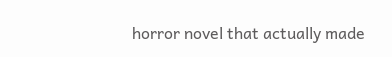horror novel that actually made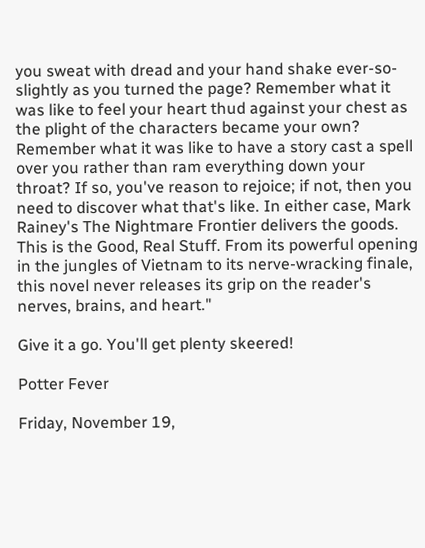you sweat with dread and your hand shake ever-so-slightly as you turned the page? Remember what it was like to feel your heart thud against your chest as the plight of the characters became your own? Remember what it was like to have a story cast a spell over you rather than ram everything down your throat? If so, you've reason to rejoice; if not, then you need to discover what that's like. In either case, Mark Rainey's The Nightmare Frontier delivers the goods. This is the Good, Real Stuff. From its powerful opening in the jungles of Vietnam to its nerve-wracking finale, this novel never releases its grip on the reader's nerves, brains, and heart."

Give it a go. You'll get plenty skeered!

Potter Fever

Friday, November 19,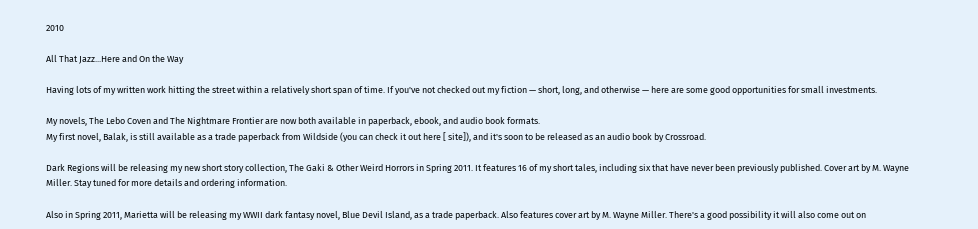2010

All That Jazz...Here and On the Way

Having lots of my written work hitting the street within a relatively short span of time. If you've not checked out my fiction — short, long, and otherwise — here are some good opportunities for small investments.

My novels, The Lebo Coven and The Nightmare Frontier are now both available in paperback, ebook, and audio book formats.
My first novel, Balak, is still available as a trade paperback from Wildside (you can check it out here [ site]), and it's soon to be released as an audio book by Crossroad.

Dark Regions will be releasing my new short story collection, The Gaki & Other Weird Horrors in Spring 2011. It features 16 of my short tales, including six that have never been previously published. Cover art by M. Wayne Miller. Stay tuned for more details and ordering information.

Also in Spring 2011, Marietta will be releasing my WWII dark fantasy novel, Blue Devil Island, as a trade paperback. Also features cover art by M. Wayne Miller. There's a good possibility it will also come out on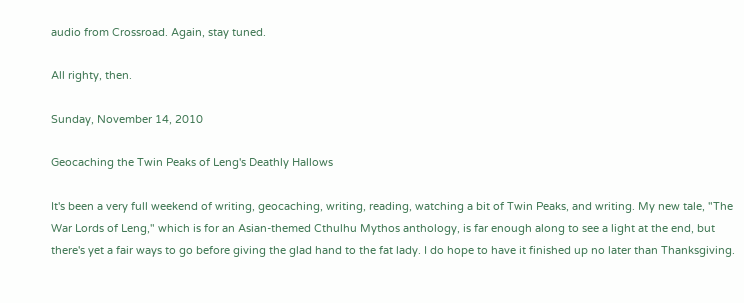audio from Crossroad. Again, stay tuned.

All righty, then.

Sunday, November 14, 2010

Geocaching the Twin Peaks of Leng's Deathly Hallows

It's been a very full weekend of writing, geocaching, writing, reading, watching a bit of Twin Peaks, and writing. My new tale, "The War Lords of Leng," which is for an Asian-themed Cthulhu Mythos anthology, is far enough along to see a light at the end, but there's yet a fair ways to go before giving the glad hand to the fat lady. I do hope to have it finished up no later than Thanksgiving.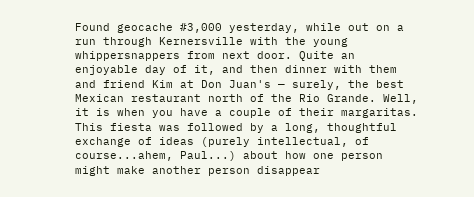Found geocache #3,000 yesterday, while out on a run through Kernersville with the young whippersnappers from next door. Quite an enjoyable day of it, and then dinner with them and friend Kim at Don Juan's — surely, the best Mexican restaurant north of the Rio Grande. Well, it is when you have a couple of their margaritas. This fiesta was followed by a long, thoughtful exchange of ideas (purely intellectual, of course...ahem, Paul...) about how one person might make another person disappear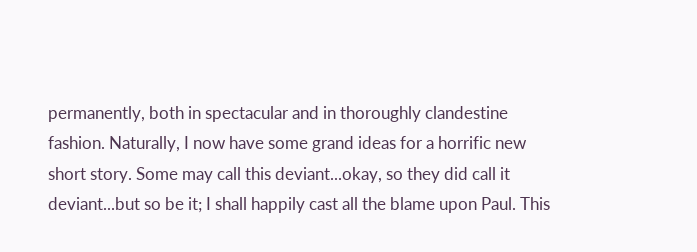permanently, both in spectacular and in thoroughly clandestine fashion. Naturally, I now have some grand ideas for a horrific new short story. Some may call this deviant...okay, so they did call it deviant...but so be it; I shall happily cast all the blame upon Paul. This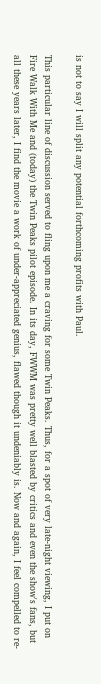is not to say I will split any potential forthcoming profits with Paul.

This particular line of discussion served to fling upon me a craving for some Twin Peaks. Thus, for a spot of very late-night viewing, I put on Fire Walk With Me and (today) the Twin Peaks pilot episode. In its day, FWWM was pretty well blasted by critics and even the show's fans, but all these years later, I find the movie a work of under-appreciated genius, flawed though it undeniably is. Now and again, I feel compelled to re-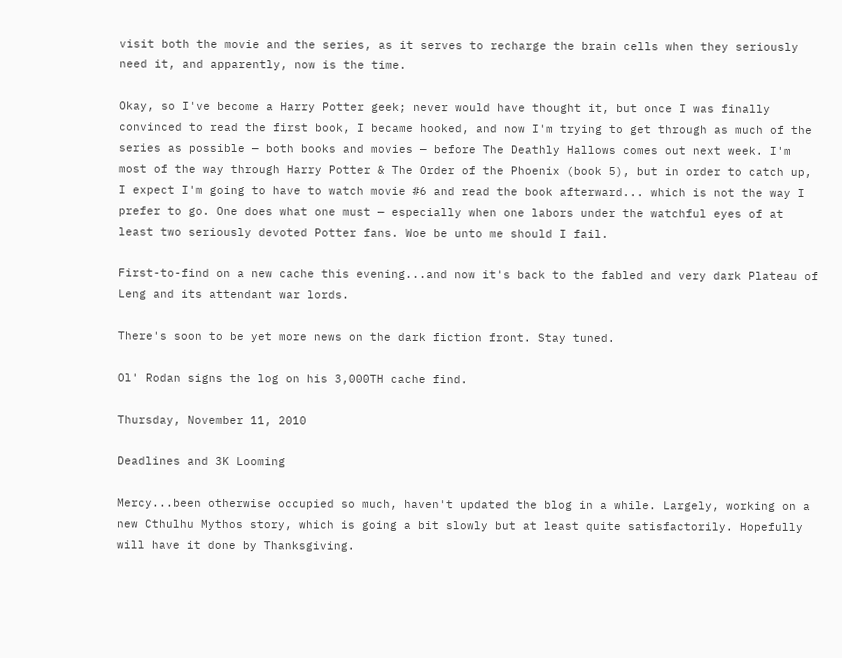visit both the movie and the series, as it serves to recharge the brain cells when they seriously need it, and apparently, now is the time.

Okay, so I've become a Harry Potter geek; never would have thought it, but once I was finally convinced to read the first book, I became hooked, and now I'm trying to get through as much of the series as possible — both books and movies — before The Deathly Hallows comes out next week. I'm most of the way through Harry Potter & The Order of the Phoenix (book 5), but in order to catch up, I expect I'm going to have to watch movie #6 and read the book afterward... which is not the way I prefer to go. One does what one must — especially when one labors under the watchful eyes of at least two seriously devoted Potter fans. Woe be unto me should I fail.

First-to-find on a new cache this evening...and now it's back to the fabled and very dark Plateau of Leng and its attendant war lords.

There's soon to be yet more news on the dark fiction front. Stay tuned.

Ol' Rodan signs the log on his 3,000TH cache find.

Thursday, November 11, 2010

Deadlines and 3K Looming

Mercy...been otherwise occupied so much, haven't updated the blog in a while. Largely, working on a new Cthulhu Mythos story, which is going a bit slowly but at least quite satisfactorily. Hopefully will have it done by Thanksgiving.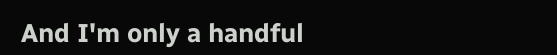And I'm only a handful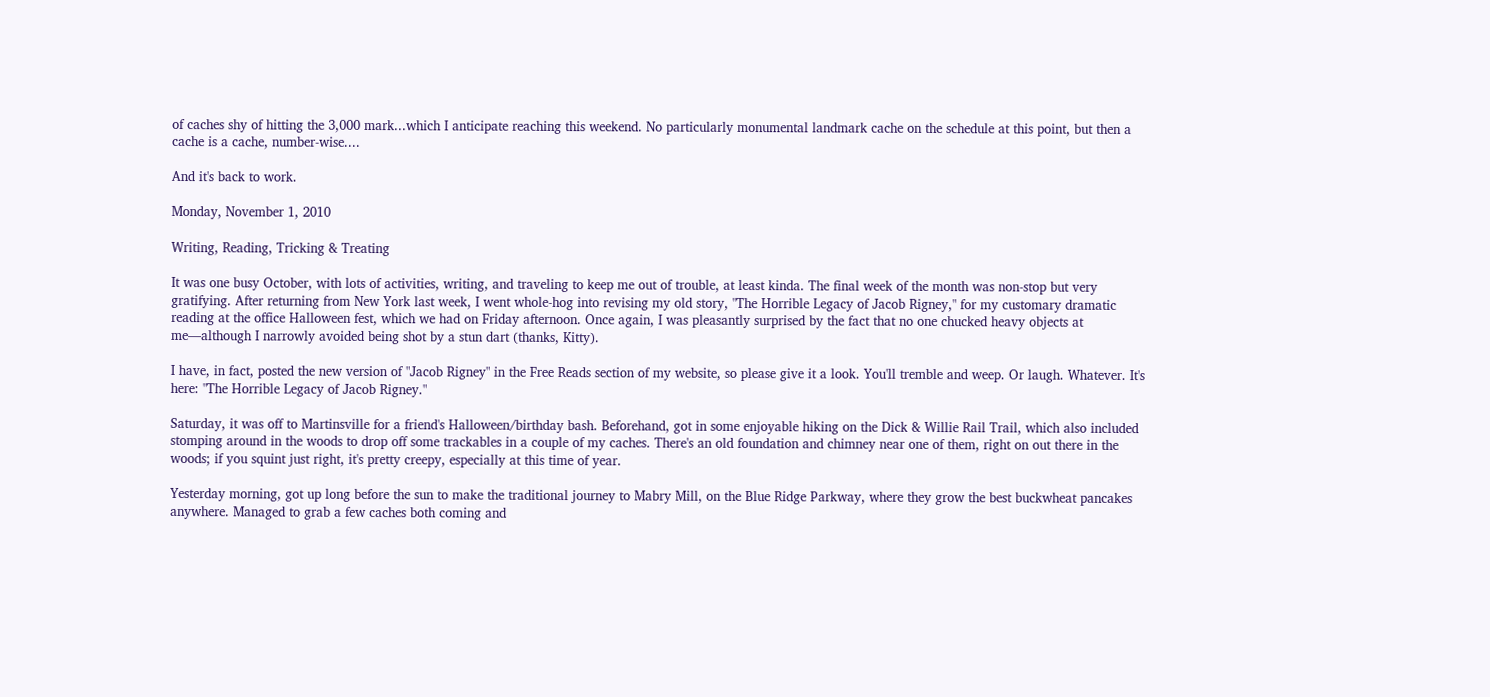of caches shy of hitting the 3,000 mark...which I anticipate reaching this weekend. No particularly monumental landmark cache on the schedule at this point, but then a cache is a cache, number-wise....

And it's back to work.

Monday, November 1, 2010

Writing, Reading, Tricking & Treating

It was one busy October, with lots of activities, writing, and traveling to keep me out of trouble, at least kinda. The final week of the month was non-stop but very gratifying. After returning from New York last week, I went whole-hog into revising my old story, "The Horrible Legacy of Jacob Rigney," for my customary dramatic reading at the office Halloween fest, which we had on Friday afternoon. Once again, I was pleasantly surprised by the fact that no one chucked heavy objects at me—although I narrowly avoided being shot by a stun dart (thanks, Kitty).

I have, in fact, posted the new version of "Jacob Rigney" in the Free Reads section of my website, so please give it a look. You'll tremble and weep. Or laugh. Whatever. It's here: "The Horrible Legacy of Jacob Rigney."

Saturday, it was off to Martinsville for a friend's Halloween/birthday bash. Beforehand, got in some enjoyable hiking on the Dick & Willie Rail Trail, which also included stomping around in the woods to drop off some trackables in a couple of my caches. There's an old foundation and chimney near one of them, right on out there in the woods; if you squint just right, it's pretty creepy, especially at this time of year.

Yesterday morning, got up long before the sun to make the traditional journey to Mabry Mill, on the Blue Ridge Parkway, where they grow the best buckwheat pancakes anywhere. Managed to grab a few caches both coming and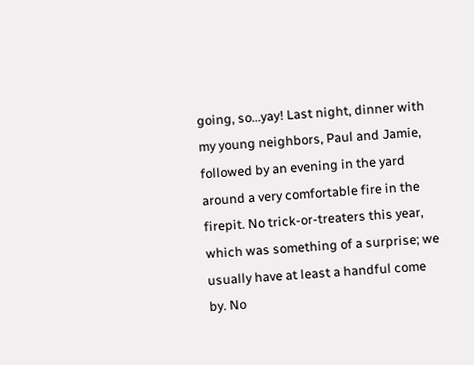going, so...yay! Last night, dinner with my young neighbors, Paul and Jamie, followed by an evening in the yard around a very comfortable fire in the firepit. No trick-or-treaters this year, which was something of a surprise; we usually have at least a handful come by. No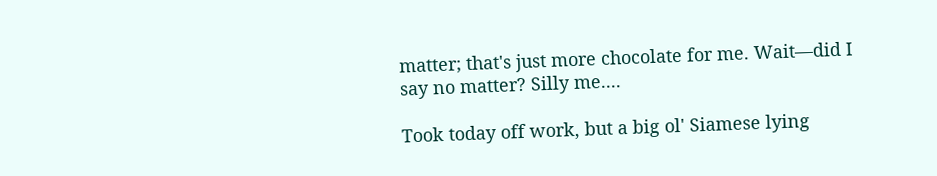matter; that's just more chocolate for me. Wait—did I say no matter? Silly me....

Took today off work, but a big ol' Siamese lying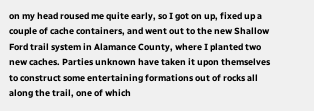on my head roused me quite early, so I got on up, fixed up a couple of cache containers, and went out to the new Shallow Ford trail system in Alamance County, where I planted two new caches. Parties unknown have taken it upon themselves to construct some entertaining formations out of rocks all along the trail, one of which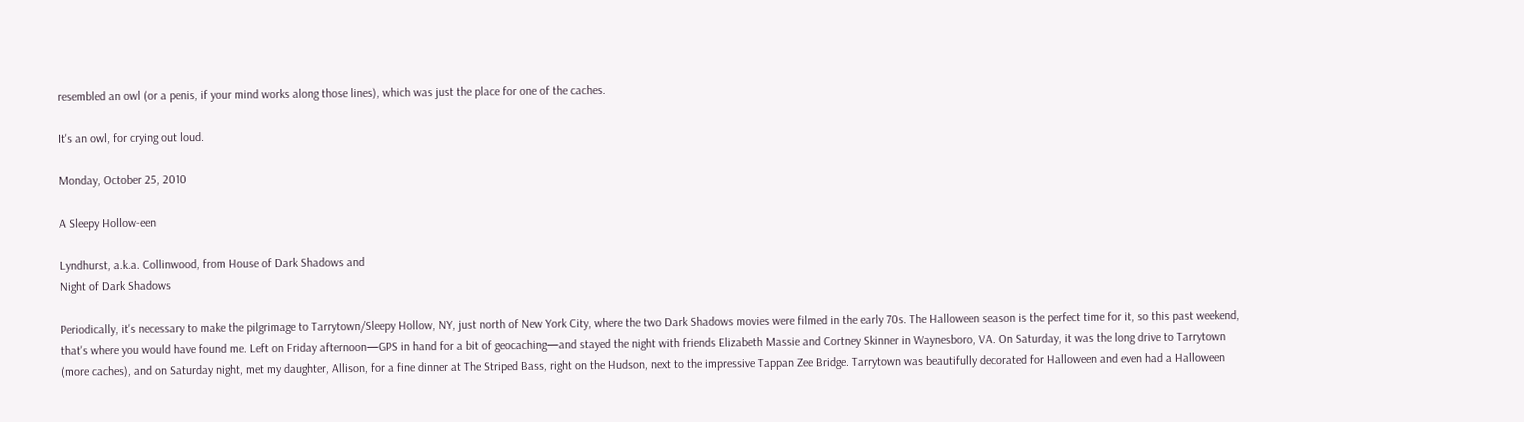resembled an owl (or a penis, if your mind works along those lines), which was just the place for one of the caches.

It's an owl, for crying out loud.

Monday, October 25, 2010

A Sleepy Hollow-een

Lyndhurst, a.k.a. Collinwood, from House of Dark Shadows and
Night of Dark Shadows

Periodically, it's necessary to make the pilgrimage to Tarrytown/Sleepy Hollow, NY, just north of New York City, where the two Dark Shadows movies were filmed in the early 70s. The Halloween season is the perfect time for it, so this past weekend, that's where you would have found me. Left on Friday afternoon—GPS in hand for a bit of geocaching—and stayed the night with friends Elizabeth Massie and Cortney Skinner in Waynesboro, VA. On Saturday, it was the long drive to Tarrytown (more caches), and on Saturday night, met my daughter, Allison, for a fine dinner at The Striped Bass, right on the Hudson, next to the impressive Tappan Zee Bridge. Tarrytown was beautifully decorated for Halloween and even had a Halloween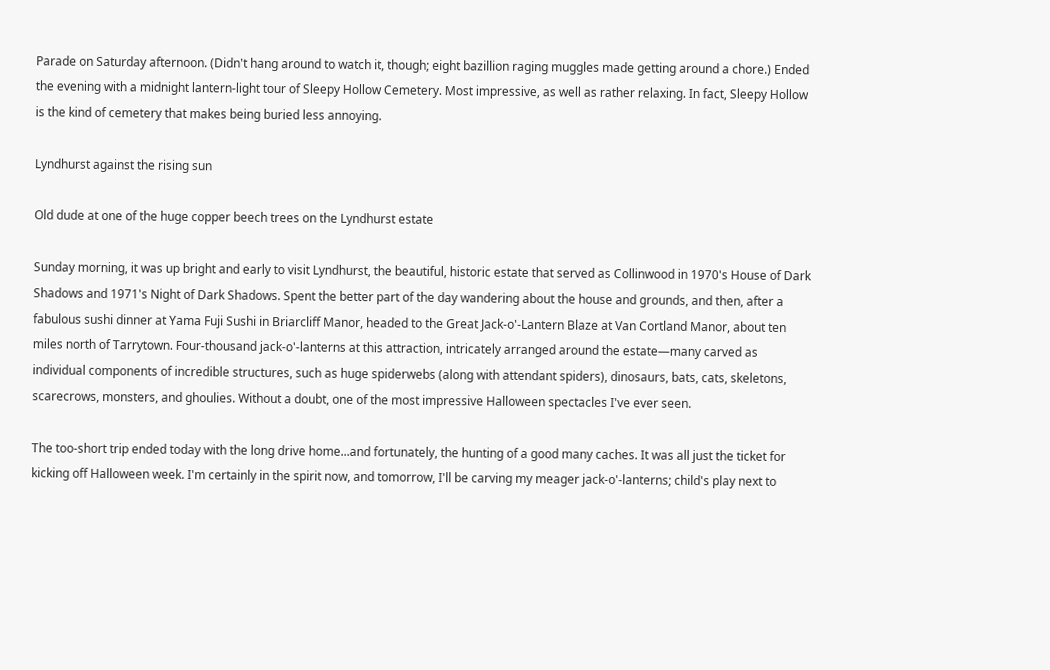Parade on Saturday afternoon. (Didn't hang around to watch it, though; eight bazillion raging muggles made getting around a chore.) Ended the evening with a midnight lantern-light tour of Sleepy Hollow Cemetery. Most impressive, as well as rather relaxing. In fact, Sleepy Hollow is the kind of cemetery that makes being buried less annoying.

Lyndhurst against the rising sun

Old dude at one of the huge copper beech trees on the Lyndhurst estate

Sunday morning, it was up bright and early to visit Lyndhurst, the beautiful, historic estate that served as Collinwood in 1970's House of Dark Shadows and 1971's Night of Dark Shadows. Spent the better part of the day wandering about the house and grounds, and then, after a fabulous sushi dinner at Yama Fuji Sushi in Briarcliff Manor, headed to the Great Jack-o'-Lantern Blaze at Van Cortland Manor, about ten miles north of Tarrytown. Four-thousand jack-o'-lanterns at this attraction, intricately arranged around the estate—many carved as individual components of incredible structures, such as huge spiderwebs (along with attendant spiders), dinosaurs, bats, cats, skeletons, scarecrows, monsters, and ghoulies. Without a doubt, one of the most impressive Halloween spectacles I've ever seen.

The too-short trip ended today with the long drive home...and fortunately, the hunting of a good many caches. It was all just the ticket for kicking off Halloween week. I'm certainly in the spirit now, and tomorrow, I'll be carving my meager jack-o'-lanterns; child's play next to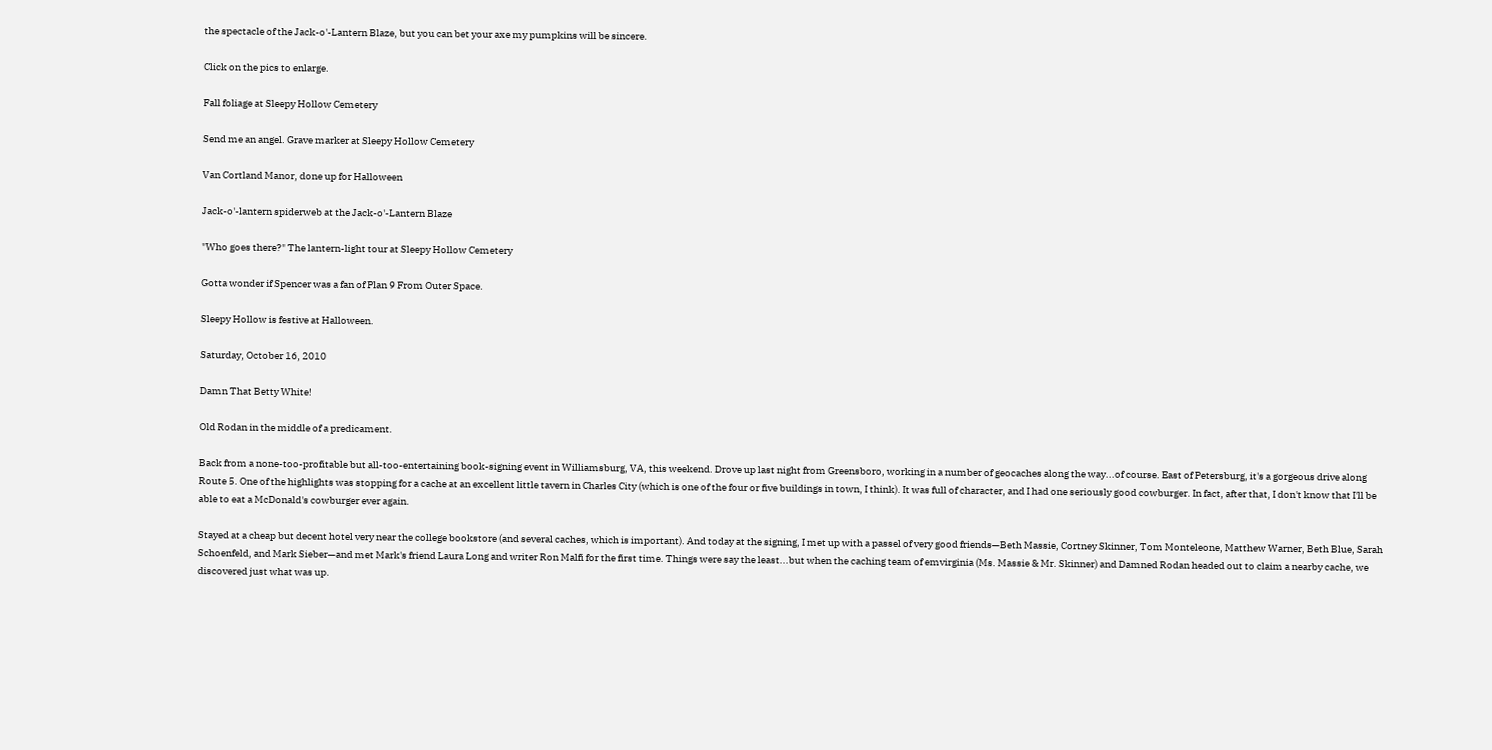the spectacle of the Jack-o'-Lantern Blaze, but you can bet your axe my pumpkins will be sincere.

Click on the pics to enlarge.

Fall foliage at Sleepy Hollow Cemetery

Send me an angel. Grave marker at Sleepy Hollow Cemetery

Van Cortland Manor, done up for Halloween

Jack-o'-lantern spiderweb at the Jack-o'-Lantern Blaze

"Who goes there?" The lantern-light tour at Sleepy Hollow Cemetery

Gotta wonder if Spencer was a fan of Plan 9 From Outer Space.

Sleepy Hollow is festive at Halloween.

Saturday, October 16, 2010

Damn That Betty White!

Old Rodan in the middle of a predicament.

Back from a none-too-profitable but all-too-entertaining book-signing event in Williamsburg, VA, this weekend. Drove up last night from Greensboro, working in a number of geocaches along the way...of course. East of Petersburg, it's a gorgeous drive along Route 5. One of the highlights was stopping for a cache at an excellent little tavern in Charles City (which is one of the four or five buildings in town, I think). It was full of character, and I had one seriously good cowburger. In fact, after that, I don't know that I'll be able to eat a McDonald's cowburger ever again.

Stayed at a cheap but decent hotel very near the college bookstore (and several caches, which is important). And today at the signing, I met up with a passel of very good friends—Beth Massie, Cortney Skinner, Tom Monteleone, Matthew Warner, Beth Blue, Sarah Schoenfeld, and Mark Sieber—and met Mark's friend Laura Long and writer Ron Malfi for the first time. Things were say the least...but when the caching team of emvirginia (Ms. Massie & Mr. Skinner) and Damned Rodan headed out to claim a nearby cache, we discovered just what was up.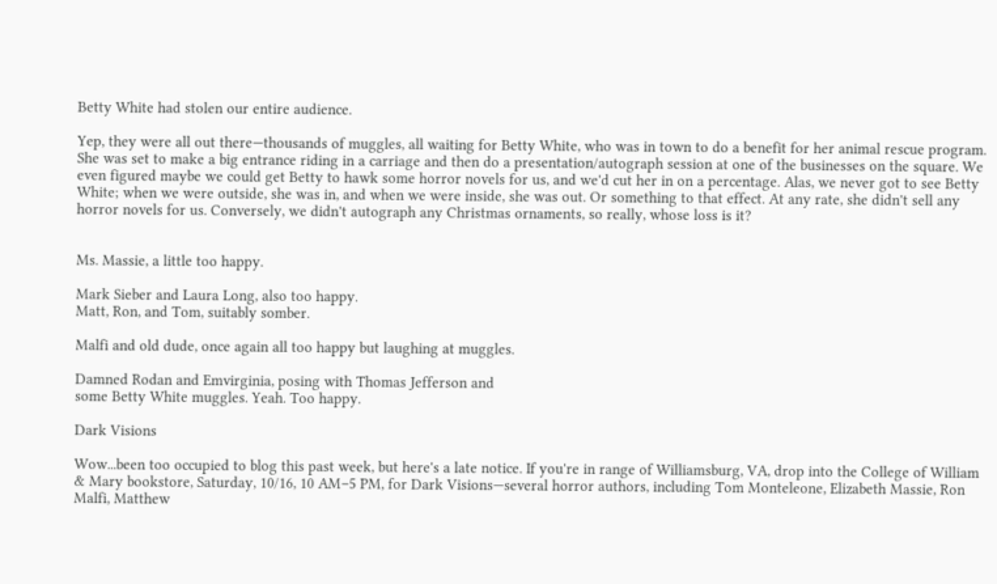Betty White had stolen our entire audience.

Yep, they were all out there—thousands of muggles, all waiting for Betty White, who was in town to do a benefit for her animal rescue program. She was set to make a big entrance riding in a carriage and then do a presentation/autograph session at one of the businesses on the square. We even figured maybe we could get Betty to hawk some horror novels for us, and we'd cut her in on a percentage. Alas, we never got to see Betty White; when we were outside, she was in, and when we were inside, she was out. Or something to that effect. At any rate, she didn't sell any horror novels for us. Conversely, we didn't autograph any Christmas ornaments, so really, whose loss is it?


Ms. Massie, a little too happy.

Mark Sieber and Laura Long, also too happy.
Matt, Ron, and Tom, suitably somber.

Malfi and old dude, once again all too happy but laughing at muggles.

Damned Rodan and Emvirginia, posing with Thomas Jefferson and
some Betty White muggles. Yeah. Too happy.

Dark Visions

Wow...been too occupied to blog this past week, but here's a late notice. If you're in range of Williamsburg, VA, drop into the College of William & Mary bookstore, Saturday, 10/16, 10 AM–5 PM, for Dark Visions—several horror authors, including Tom Monteleone, Elizabeth Massie, Ron Malfi, Matthew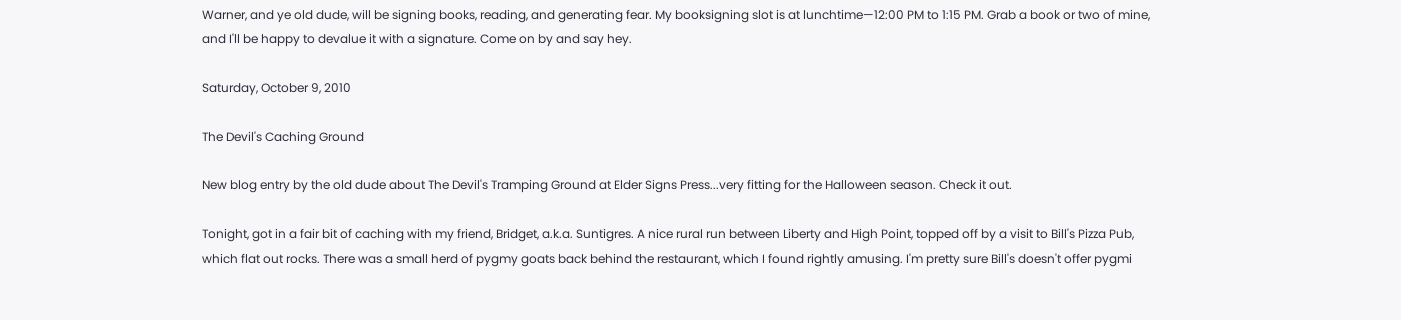Warner, and ye old dude, will be signing books, reading, and generating fear. My booksigning slot is at lunchtime—12:00 PM to 1:15 PM. Grab a book or two of mine, and I'll be happy to devalue it with a signature. Come on by and say hey.

Saturday, October 9, 2010

The Devil's Caching Ground

New blog entry by the old dude about The Devil's Tramping Ground at Elder Signs Press...very fitting for the Halloween season. Check it out.

Tonight, got in a fair bit of caching with my friend, Bridget, a.k.a. Suntigres. A nice rural run between Liberty and High Point, topped off by a visit to Bill's Pizza Pub, which flat out rocks. There was a small herd of pygmy goats back behind the restaurant, which I found rightly amusing. I'm pretty sure Bill's doesn't offer pygmi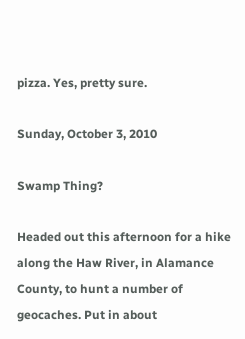pizza. Yes, pretty sure.

Sunday, October 3, 2010

Swamp Thing?

Headed out this afternoon for a hike along the Haw River, in Alamance County, to hunt a number of geocaches. Put in about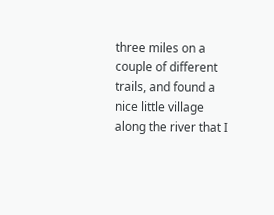three miles on a couple of different trails, and found a nice little village along the river that I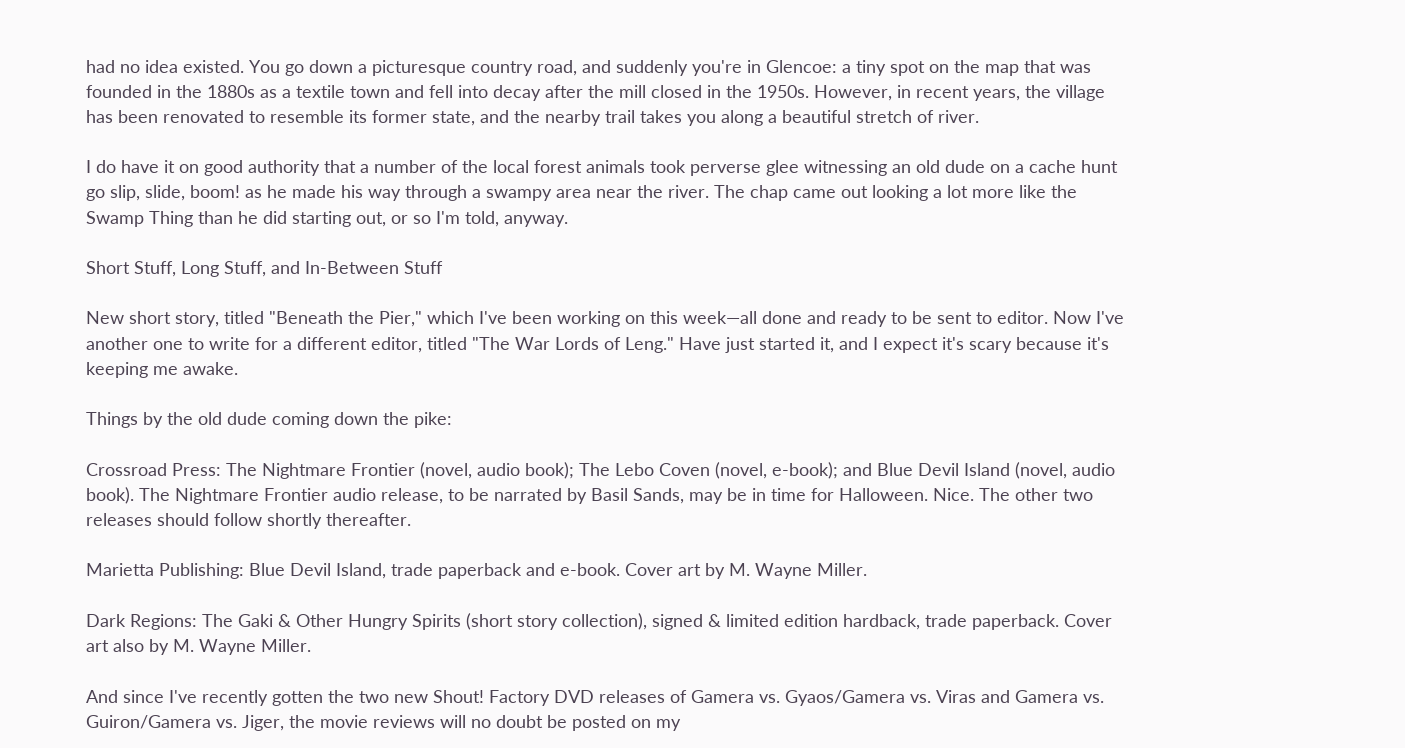had no idea existed. You go down a picturesque country road, and suddenly you're in Glencoe: a tiny spot on the map that was founded in the 1880s as a textile town and fell into decay after the mill closed in the 1950s. However, in recent years, the village has been renovated to resemble its former state, and the nearby trail takes you along a beautiful stretch of river.

I do have it on good authority that a number of the local forest animals took perverse glee witnessing an old dude on a cache hunt go slip, slide, boom! as he made his way through a swampy area near the river. The chap came out looking a lot more like the Swamp Thing than he did starting out, or so I'm told, anyway.

Short Stuff, Long Stuff, and In-Between Stuff

New short story, titled "Beneath the Pier," which I've been working on this week—all done and ready to be sent to editor. Now I've another one to write for a different editor, titled "The War Lords of Leng." Have just started it, and I expect it's scary because it's keeping me awake.

Things by the old dude coming down the pike:

Crossroad Press: The Nightmare Frontier (novel, audio book); The Lebo Coven (novel, e-book); and Blue Devil Island (novel, audio book). The Nightmare Frontier audio release, to be narrated by Basil Sands, may be in time for Halloween. Nice. The other two releases should follow shortly thereafter.

Marietta Publishing: Blue Devil Island, trade paperback and e-book. Cover art by M. Wayne Miller.

Dark Regions: The Gaki & Other Hungry Spirits (short story collection), signed & limited edition hardback, trade paperback. Cover art also by M. Wayne Miller.

And since I've recently gotten the two new Shout! Factory DVD releases of Gamera vs. Gyaos/Gamera vs. Viras and Gamera vs. Guiron/Gamera vs. Jiger, the movie reviews will no doubt be posted on my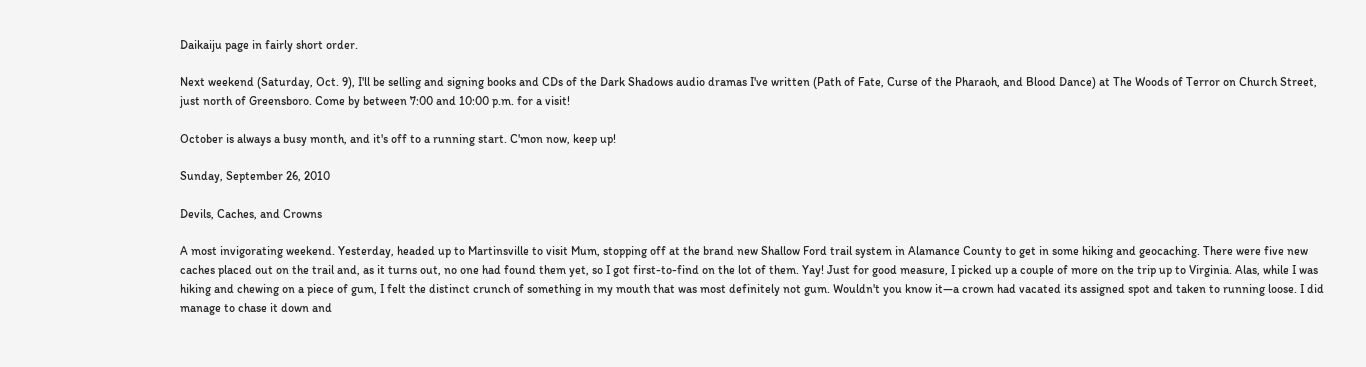Daikaiju page in fairly short order.

Next weekend (Saturday, Oct. 9), I'll be selling and signing books and CDs of the Dark Shadows audio dramas I've written (Path of Fate, Curse of the Pharaoh, and Blood Dance) at The Woods of Terror on Church Street, just north of Greensboro. Come by between 7:00 and 10:00 p.m. for a visit!

October is always a busy month, and it's off to a running start. C'mon now, keep up!

Sunday, September 26, 2010

Devils, Caches, and Crowns

A most invigorating weekend. Yesterday, headed up to Martinsville to visit Mum, stopping off at the brand new Shallow Ford trail system in Alamance County to get in some hiking and geocaching. There were five new caches placed out on the trail and, as it turns out, no one had found them yet, so I got first-to-find on the lot of them. Yay! Just for good measure, I picked up a couple of more on the trip up to Virginia. Alas, while I was hiking and chewing on a piece of gum, I felt the distinct crunch of something in my mouth that was most definitely not gum. Wouldn't you know it—a crown had vacated its assigned spot and taken to running loose. I did manage to chase it down and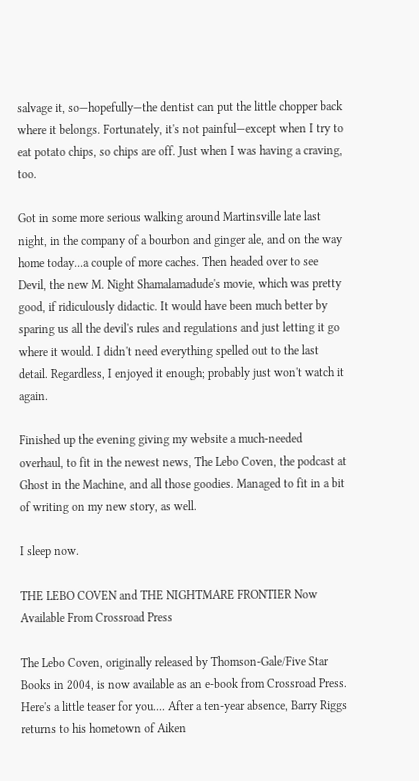salvage it, so—hopefully—the dentist can put the little chopper back where it belongs. Fortunately, it's not painful—except when I try to eat potato chips, so chips are off. Just when I was having a craving, too.

Got in some more serious walking around Martinsville late last night, in the company of a bourbon and ginger ale, and on the way home today...a couple of more caches. Then headed over to see Devil, the new M. Night Shamalamadude's movie, which was pretty good, if ridiculously didactic. It would have been much better by sparing us all the devil's rules and regulations and just letting it go where it would. I didn't need everything spelled out to the last detail. Regardless, I enjoyed it enough; probably just won't watch it again.

Finished up the evening giving my website a much-needed overhaul, to fit in the newest news, The Lebo Coven, the podcast at Ghost in the Machine, and all those goodies. Managed to fit in a bit of writing on my new story, as well.

I sleep now.

THE LEBO COVEN and THE NIGHTMARE FRONTIER Now Available From Crossroad Press

The Lebo Coven, originally released by Thomson-Gale/Five Star Books in 2004, is now available as an e-book from Crossroad Press. Here's a little teaser for you.... After a ten-year absence, Barry Riggs returns to his hometown of Aiken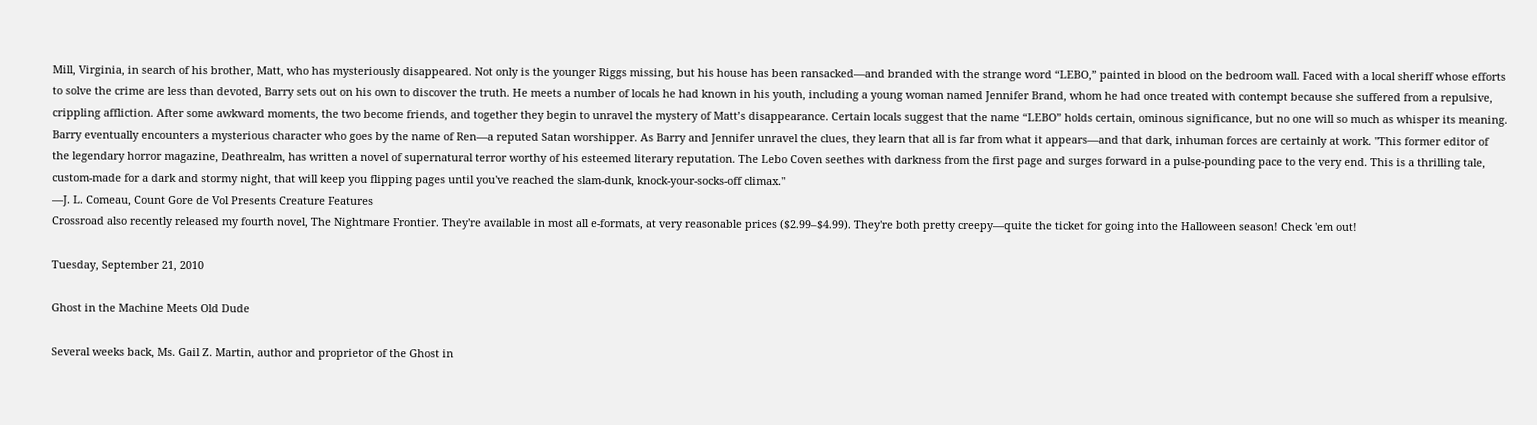Mill, Virginia, in search of his brother, Matt, who has mysteriously disappeared. Not only is the younger Riggs missing, but his house has been ransacked—and branded with the strange word “LEBO,” painted in blood on the bedroom wall. Faced with a local sheriff whose efforts to solve the crime are less than devoted, Barry sets out on his own to discover the truth. He meets a number of locals he had known in his youth, including a young woman named Jennifer Brand, whom he had once treated with contempt because she suffered from a repulsive, crippling affliction. After some awkward moments, the two become friends, and together they begin to unravel the mystery of Matt’s disappearance. Certain locals suggest that the name “LEBO” holds certain, ominous significance, but no one will so much as whisper its meaning. Barry eventually encounters a mysterious character who goes by the name of Ren—a reputed Satan worshipper. As Barry and Jennifer unravel the clues, they learn that all is far from what it appears—and that dark, inhuman forces are certainly at work. "This former editor of the legendary horror magazine, Deathrealm, has written a novel of supernatural terror worthy of his esteemed literary reputation. The Lebo Coven seethes with darkness from the first page and surges forward in a pulse-pounding pace to the very end. This is a thrilling tale, custom-made for a dark and stormy night, that will keep you flipping pages until you've reached the slam-dunk, knock-your-socks-off climax."
—J. L. Comeau, Count Gore de Vol Presents Creature Features
Crossroad also recently released my fourth novel, The Nightmare Frontier. They're available in most all e-formats, at very reasonable prices ($2.99–$4.99). They're both pretty creepy—quite the ticket for going into the Halloween season! Check 'em out!

Tuesday, September 21, 2010

Ghost in the Machine Meets Old Dude

Several weeks back, Ms. Gail Z. Martin, author and proprietor of the Ghost in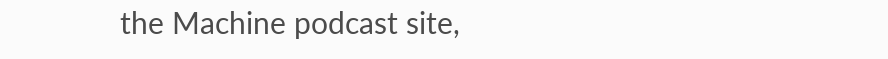the Machine podcast site,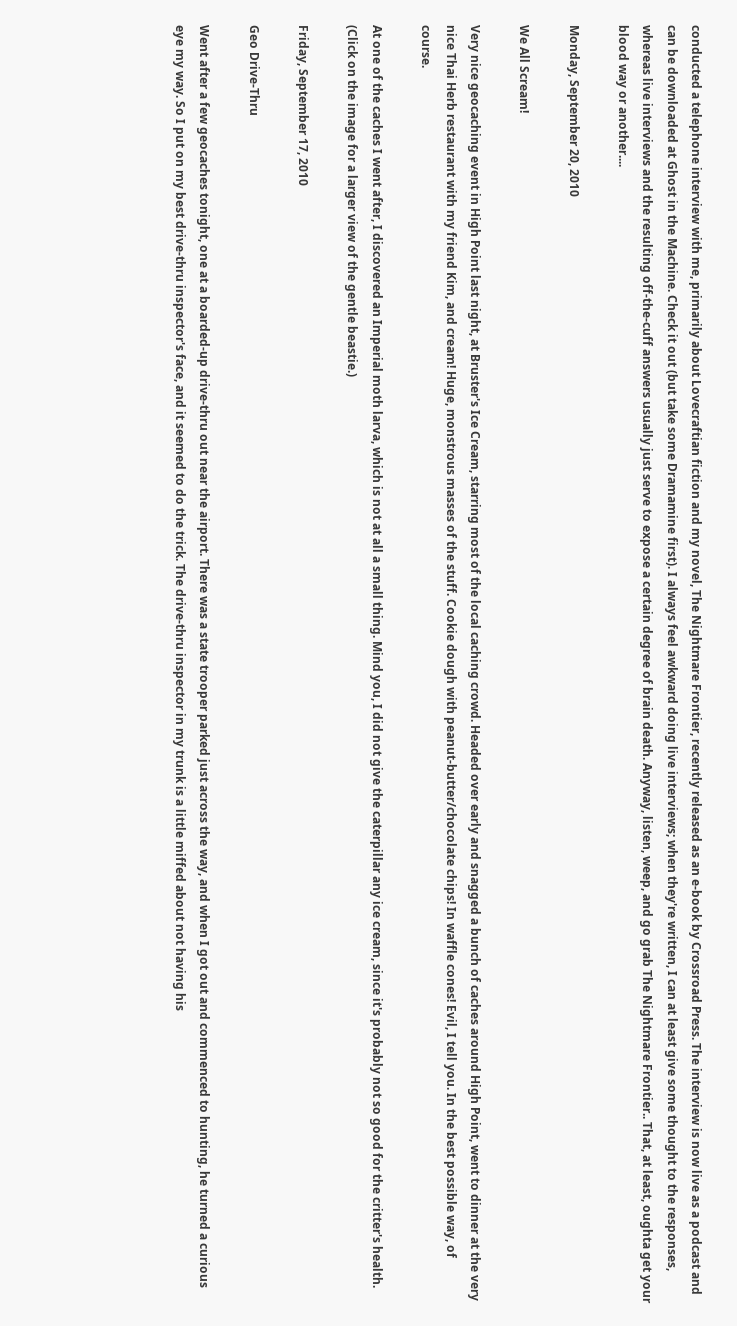conducted a telephone interview with me, primarily about Lovecraftian fiction and my novel, The Nightmare Frontier, recently released as an e-book by Crossroad Press. The interview is now live as a podcast and can be downloaded at Ghost in the Machine. Check it out (but take some Dramamine first). I always feel awkward doing live interviews; when they're written, I can at least give some thought to the responses, whereas live interviews and the resulting off-the-cuff answers usually just serve to expose a certain degree of brain death. Anyway, listen, weep, and go grab The Nightmare Frontier.. That, at least, oughta get your blood way or another....

Monday, September 20, 2010

We All Scream!

Very nice geocaching event in High Point last night, at Bruster's Ice Cream, starring most of the local caching crowd. Headed over early and snagged a bunch of caches around High Point, went to dinner at the very nice Thai Herb restaurant with my friend Kim, and cream! Huge, monstrous masses of the stuff. Cookie dough with peanut-butter/chocolate chips! In waffle cones! Evil, I tell you. In the best possible way, of course.

At one of the caches I went after, I discovered an Imperial moth larva, which is not at all a small thing. Mind you, I did not give the caterpillar any ice cream, since it's probably not so good for the critter's health. (Click on the image for a larger view of the gentle beastie.)

Friday, September 17, 2010

Geo Drive-Thru

Went after a few geocaches tonight, one at a boarded-up drive-thru out near the airport. There was a state trooper parked just across the way, and when I got out and commenced to hunting, he turned a curious eye my way. So I put on my best drive-thru inspector's face, and it seemed to do the trick. The drive-thru inspector in my trunk is a little miffed about not having his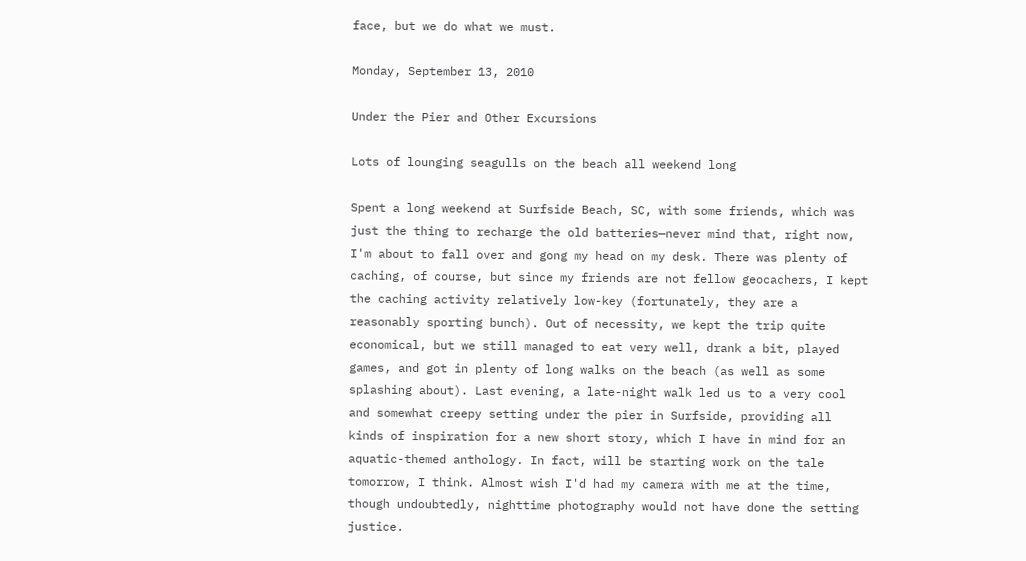face, but we do what we must.

Monday, September 13, 2010

Under the Pier and Other Excursions

Lots of lounging seagulls on the beach all weekend long

Spent a long weekend at Surfside Beach, SC, with some friends, which was just the thing to recharge the old batteries—never mind that, right now, I'm about to fall over and gong my head on my desk. There was plenty of caching, of course, but since my friends are not fellow geocachers, I kept the caching activity relatively low-key (fortunately, they are a reasonably sporting bunch). Out of necessity, we kept the trip quite economical, but we still managed to eat very well, drank a bit, played games, and got in plenty of long walks on the beach (as well as some splashing about). Last evening, a late-night walk led us to a very cool and somewhat creepy setting under the pier in Surfside, providing all kinds of inspiration for a new short story, which I have in mind for an aquatic-themed anthology. In fact, will be starting work on the tale tomorrow, I think. Almost wish I'd had my camera with me at the time, though undoubtedly, nighttime photography would not have done the setting justice.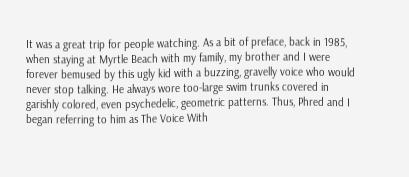It was a great trip for people watching. As a bit of preface, back in 1985, when staying at Myrtle Beach with my family, my brother and I were forever bemused by this ugly kid with a buzzing, gravelly voice who would never stop talking. He always wore too-large swim trunks covered in garishly colored, even psychedelic, geometric patterns. Thus, Phred and I began referring to him as The Voice With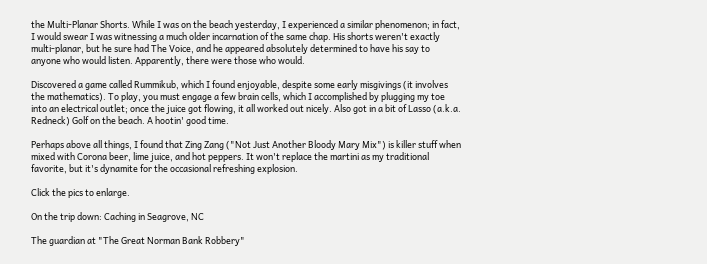the Multi-Planar Shorts. While I was on the beach yesterday, I experienced a similar phenomenon; in fact, I would swear I was witnessing a much older incarnation of the same chap. His shorts weren't exactly multi-planar, but he sure had The Voice, and he appeared absolutely determined to have his say to anyone who would listen. Apparently, there were those who would.

Discovered a game called Rummikub, which I found enjoyable, despite some early misgivings (it involves the mathematics). To play, you must engage a few brain cells, which I accomplished by plugging my toe into an electrical outlet; once the juice got flowing, it all worked out nicely. Also got in a bit of Lasso (a.k.a. Redneck) Golf on the beach. A hootin' good time.

Perhaps above all things, I found that Zing Zang ("Not Just Another Bloody Mary Mix") is killer stuff when mixed with Corona beer, lime juice, and hot peppers. It won't replace the martini as my traditional favorite, but it's dynamite for the occasional refreshing explosion.

Click the pics to enlarge.

On the trip down: Caching in Seagrove, NC

The guardian at "The Great Norman Bank Robbery"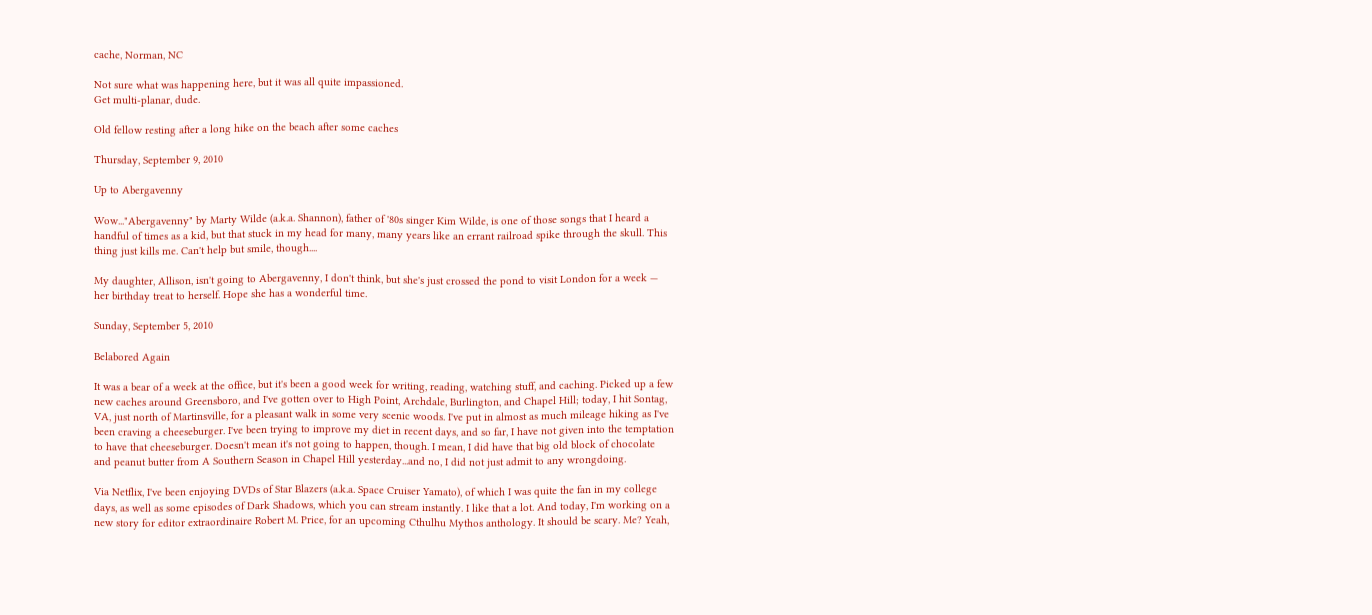cache, Norman, NC

Not sure what was happening here, but it was all quite impassioned.
Get multi-planar, dude.

Old fellow resting after a long hike on the beach after some caches

Thursday, September 9, 2010

Up to Abergavenny

Wow..."Abergavenny" by Marty Wilde (a.k.a. Shannon), father of '80s singer Kim Wilde, is one of those songs that I heard a handful of times as a kid, but that stuck in my head for many, many years like an errant railroad spike through the skull. This thing just kills me. Can't help but smile, though....

My daughter, Allison, isn't going to Abergavenny, I don't think, but she's just crossed the pond to visit London for a week — her birthday treat to herself. Hope she has a wonderful time.

Sunday, September 5, 2010

Belabored Again

It was a bear of a week at the office, but it's been a good week for writing, reading, watching stuff, and caching. Picked up a few new caches around Greensboro, and I've gotten over to High Point, Archdale, Burlington, and Chapel Hill; today, I hit Sontag, VA, just north of Martinsville, for a pleasant walk in some very scenic woods. I've put in almost as much mileage hiking as I've been craving a cheeseburger. I've been trying to improve my diet in recent days, and so far, I have not given into the temptation to have that cheeseburger. Doesn't mean it's not going to happen, though. I mean, I did have that big old block of chocolate and peanut butter from A Southern Season in Chapel Hill yesterday...and no, I did not just admit to any wrongdoing.

Via Netflix, I've been enjoying DVDs of Star Blazers (a.k.a. Space Cruiser Yamato), of which I was quite the fan in my college days, as well as some episodes of Dark Shadows, which you can stream instantly. I like that a lot. And today, I'm working on a new story for editor extraordinaire Robert M. Price, for an upcoming Cthulhu Mythos anthology. It should be scary. Me? Yeah,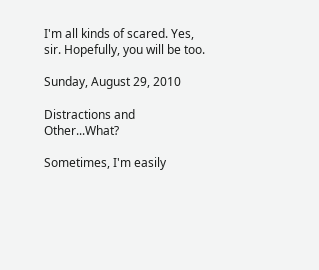I'm all kinds of scared. Yes, sir. Hopefully, you will be too.

Sunday, August 29, 2010

Distractions and Other...What?

Sometimes, I'm easily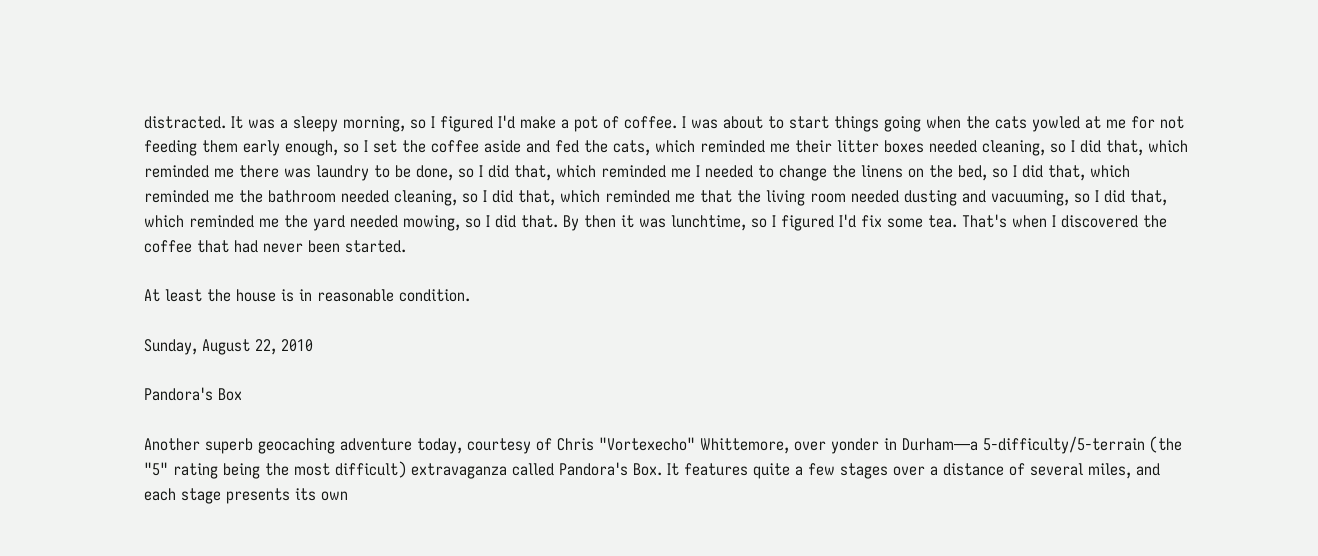distracted. It was a sleepy morning, so I figured I'd make a pot of coffee. I was about to start things going when the cats yowled at me for not feeding them early enough, so I set the coffee aside and fed the cats, which reminded me their litter boxes needed cleaning, so I did that, which reminded me there was laundry to be done, so I did that, which reminded me I needed to change the linens on the bed, so I did that, which reminded me the bathroom needed cleaning, so I did that, which reminded me that the living room needed dusting and vacuuming, so I did that, which reminded me the yard needed mowing, so I did that. By then it was lunchtime, so I figured I'd fix some tea. That's when I discovered the coffee that had never been started.

At least the house is in reasonable condition.

Sunday, August 22, 2010

Pandora's Box

Another superb geocaching adventure today, courtesy of Chris "Vortexecho" Whittemore, over yonder in Durham—a 5-difficulty/5-terrain (the "5" rating being the most difficult) extravaganza called Pandora's Box. It features quite a few stages over a distance of several miles, and each stage presents its own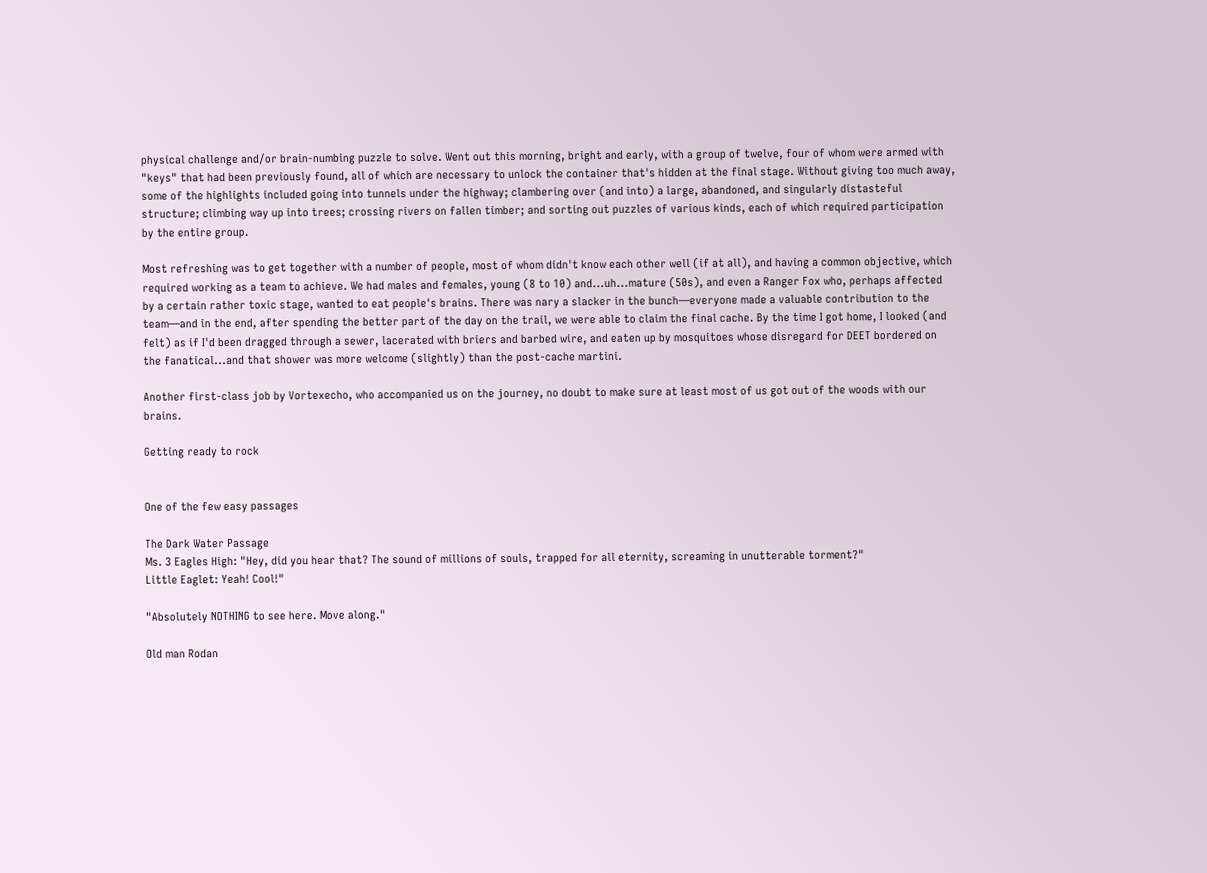physical challenge and/or brain-numbing puzzle to solve. Went out this morning, bright and early, with a group of twelve, four of whom were armed with "keys" that had been previously found, all of which are necessary to unlock the container that's hidden at the final stage. Without giving too much away, some of the highlights included going into tunnels under the highway; clambering over (and into) a large, abandoned, and singularly distasteful structure; climbing way up into trees; crossing rivers on fallen timber; and sorting out puzzles of various kinds, each of which required participation by the entire group.

Most refreshing was to get together with a number of people, most of whom didn't know each other well (if at all), and having a common objective, which required working as a team to achieve. We had males and females, young (8 to 10) and...uh...mature (50s), and even a Ranger Fox who, perhaps affected by a certain rather toxic stage, wanted to eat people's brains. There was nary a slacker in the bunch—everyone made a valuable contribution to the team—and in the end, after spending the better part of the day on the trail, we were able to claim the final cache. By the time I got home, I looked (and felt) as if I'd been dragged through a sewer, lacerated with briers and barbed wire, and eaten up by mosquitoes whose disregard for DEET bordered on the fanatical...and that shower was more welcome (slightly) than the post-cache martini.

Another first-class job by Vortexecho, who accompanied us on the journey, no doubt to make sure at least most of us got out of the woods with our brains.

Getting ready to rock


One of the few easy passages

The Dark Water Passage
Ms. 3 Eagles High: "Hey, did you hear that? The sound of millions of souls, trapped for all eternity, screaming in unutterable torment?"
Little Eaglet: Yeah! Cool!"

"Absolutely NOTHING to see here. Move along."

Old man Rodan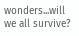wonders...will we all survive?